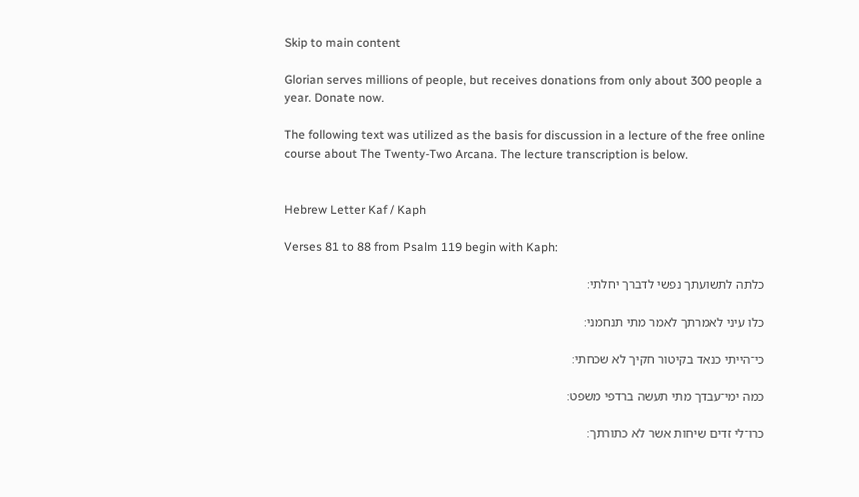Skip to main content

Glorian serves millions of people, but receives donations from only about 300 people a year. Donate now.

The following text was utilized as the basis for discussion in a lecture of the free online course about The Twenty-Two Arcana. The lecture transcription is below.


Hebrew Letter Kaf / Kaph

Verses 81 to 88 from Psalm 119 begin with Kaph:

כלתה לתשועתך נפשי לדברך יחלתי׃

כלו עיני לאמרתך לאמר מתי תנחמני׃

כי־הייתי כנאד בקיטור חקיך לא שכחתי׃

כמה ימי־עבדך מתי תעשה ברדפי משפט׃

כרו־לי זדים שיחות אשר לא כתורתך׃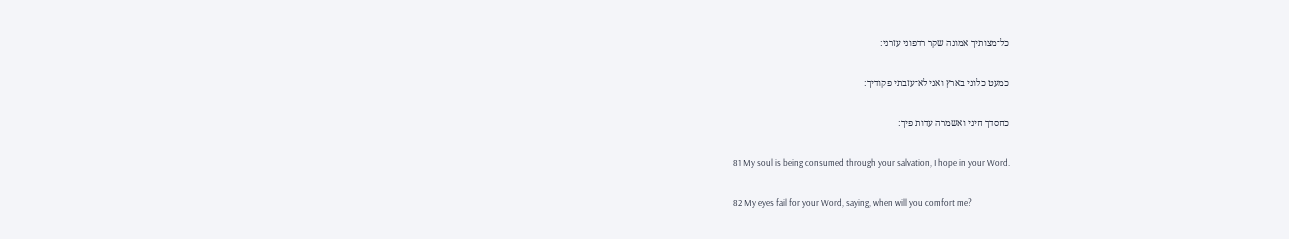כל־מצותיך אמונה שקר רדפוני עזרני׃

כמעט כלוני בארץ ואני לא־עזבתי פקודיך׃

כחסדך חיני ואשמרה עדות פיך׃

81 My soul is being consumed through your salvation, I hope in your Word.

82 My eyes fail for your Word, saying, when will you comfort me?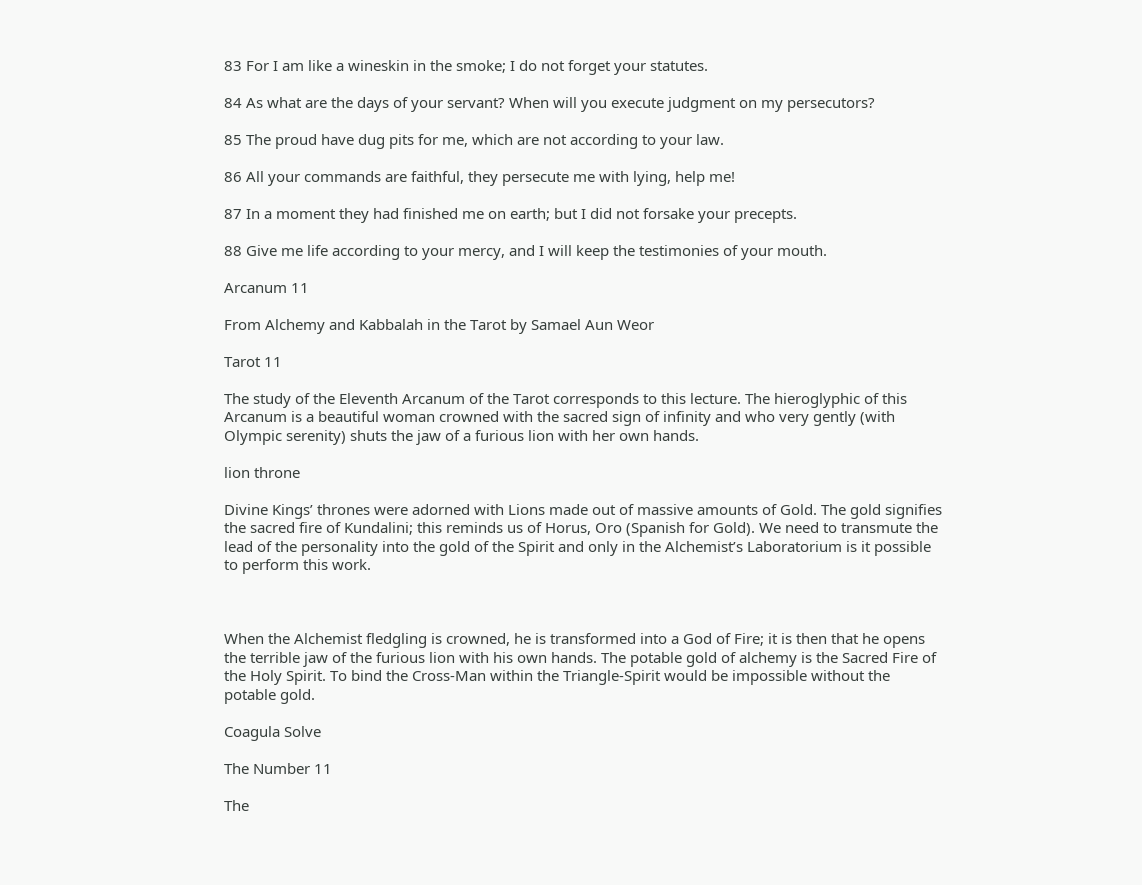83 For I am like a wineskin in the smoke; I do not forget your statutes.

84 As what are the days of your servant? When will you execute judgment on my persecutors?

85 The proud have dug pits for me, which are not according to your law.

86 All your commands are faithful, they persecute me with lying, help me!

87 In a moment they had finished me on earth; but I did not forsake your precepts.

88 Give me life according to your mercy, and I will keep the testimonies of your mouth.

Arcanum 11

From Alchemy and Kabbalah in the Tarot by Samael Aun Weor

Tarot 11

The study of the Eleventh Arcanum of the Tarot corresponds to this lecture. The hieroglyphic of this Arcanum is a beautiful woman crowned with the sacred sign of infinity and who very gently (with Olympic serenity) shuts the jaw of a furious lion with her own hands.

lion throne

Divine Kings’ thrones were adorned with Lions made out of massive amounts of Gold. The gold signifies the sacred fire of Kundalini; this reminds us of Horus, Oro (Spanish for Gold). We need to transmute the lead of the personality into the gold of the Spirit and only in the Alchemist’s Laboratorium is it possible to perform this work.



When the Alchemist fledgling is crowned, he is transformed into a God of Fire; it is then that he opens the terrible jaw of the furious lion with his own hands. The potable gold of alchemy is the Sacred Fire of the Holy Spirit. To bind the Cross-Man within the Triangle-Spirit would be impossible without the potable gold.

Coagula Solve

The Number 11

The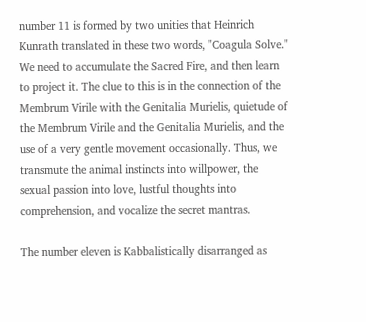number 11 is formed by two unities that Heinrich Kunrath translated in these two words, "Coagula Solve." We need to accumulate the Sacred Fire, and then learn to project it. The clue to this is in the connection of the Membrum Virile with the Genitalia Murielis, quietude of the Membrum Virile and the Genitalia Murielis, and the use of a very gentle movement occasionally. Thus, we transmute the animal instincts into willpower, the sexual passion into love, lustful thoughts into comprehension, and vocalize the secret mantras.

The number eleven is Kabbalistically disarranged as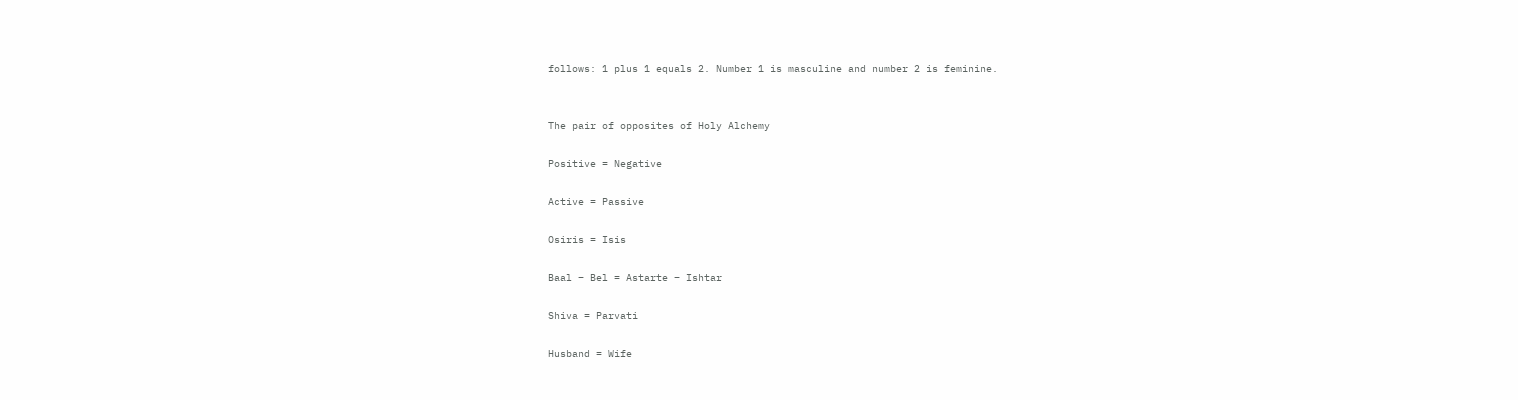follows: 1 plus 1 equals 2. Number 1 is masculine and number 2 is feminine.


The pair of opposites of Holy Alchemy

Positive = Negative

Active = Passive

Osiris = Isis

Baal – Bel = Astarte – Ishtar

Shiva = Parvati

Husband = Wife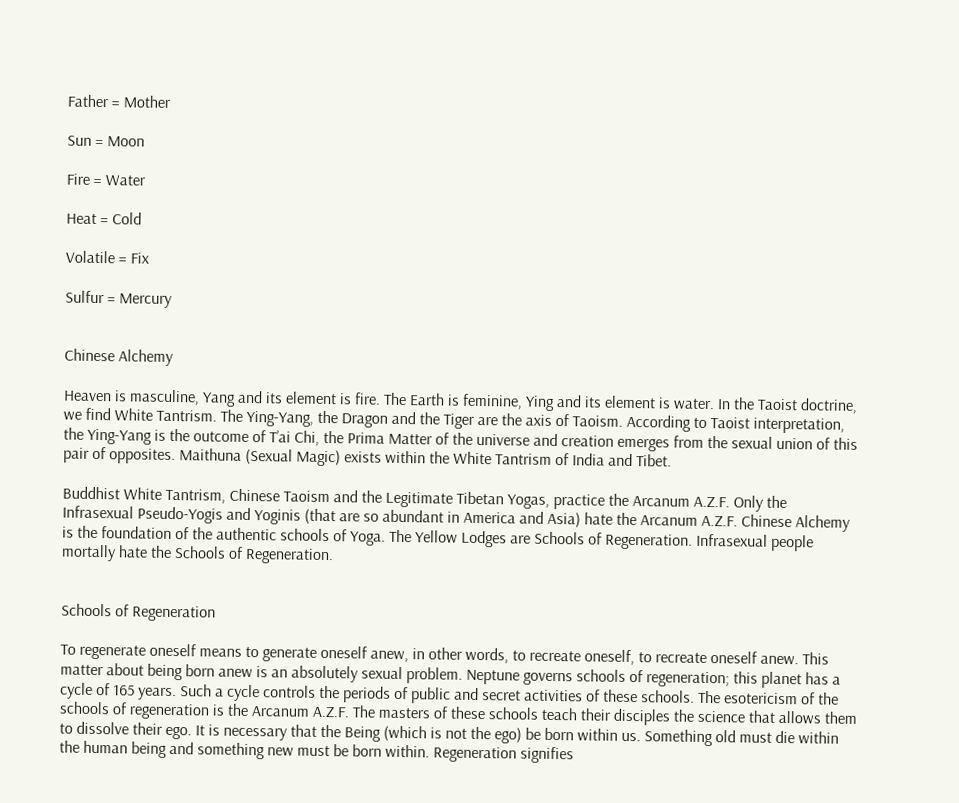Father = Mother

Sun = Moon

Fire = Water

Heat = Cold

Volatile = Fix

Sulfur = Mercury


Chinese Alchemy

Heaven is masculine, Yang and its element is fire. The Earth is feminine, Ying and its element is water. In the Taoist doctrine, we find White Tantrism. The Ying-Yang, the Dragon and the Tiger are the axis of Taoism. According to Taoist interpretation, the Ying-Yang is the outcome of T’ai Chi, the Prima Matter of the universe and creation emerges from the sexual union of this pair of opposites. Maithuna (Sexual Magic) exists within the White Tantrism of India and Tibet.

Buddhist White Tantrism, Chinese Taoism and the Legitimate Tibetan Yogas, practice the Arcanum A.Z.F. Only the Infrasexual Pseudo-Yogis and Yoginis (that are so abundant in America and Asia) hate the Arcanum A.Z.F. Chinese Alchemy is the foundation of the authentic schools of Yoga. The Yellow Lodges are Schools of Regeneration. Infrasexual people mortally hate the Schools of Regeneration.


Schools of Regeneration

To regenerate oneself means to generate oneself anew, in other words, to recreate oneself, to recreate oneself anew. This matter about being born anew is an absolutely sexual problem. Neptune governs schools of regeneration; this planet has a cycle of 165 years. Such a cycle controls the periods of public and secret activities of these schools. The esotericism of the schools of regeneration is the Arcanum A.Z.F. The masters of these schools teach their disciples the science that allows them to dissolve their ego. It is necessary that the Being (which is not the ego) be born within us. Something old must die within the human being and something new must be born within. Regeneration signifies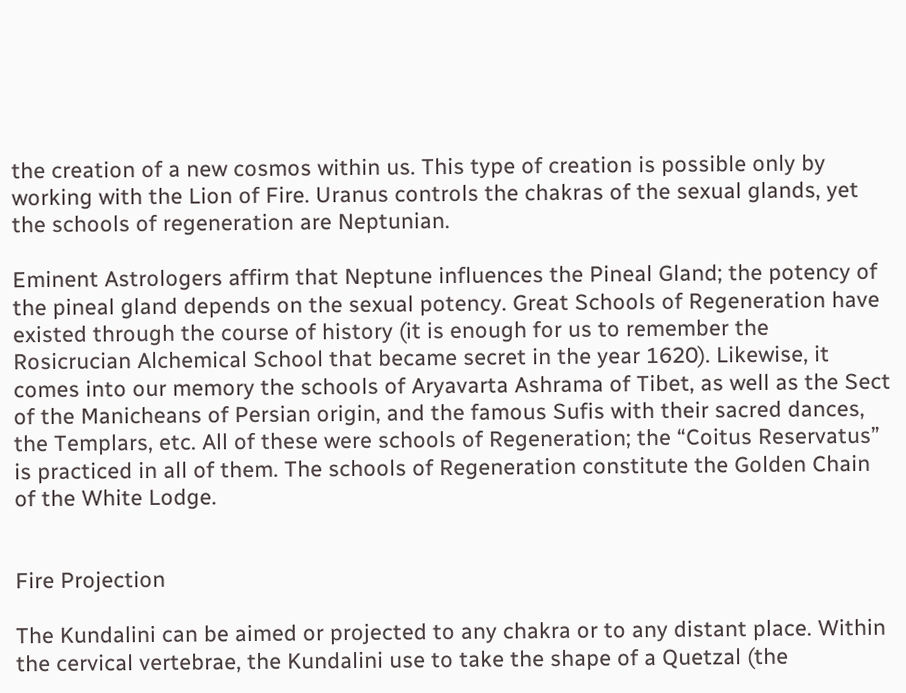the creation of a new cosmos within us. This type of creation is possible only by working with the Lion of Fire. Uranus controls the chakras of the sexual glands, yet the schools of regeneration are Neptunian.

Eminent Astrologers affirm that Neptune influences the Pineal Gland; the potency of the pineal gland depends on the sexual potency. Great Schools of Regeneration have existed through the course of history (it is enough for us to remember the Rosicrucian Alchemical School that became secret in the year 1620). Likewise, it comes into our memory the schools of Aryavarta Ashrama of Tibet, as well as the Sect of the Manicheans of Persian origin, and the famous Sufis with their sacred dances, the Templars, etc. All of these were schools of Regeneration; the “Coitus Reservatus” is practiced in all of them. The schools of Regeneration constitute the Golden Chain of the White Lodge.


Fire Projection

The Kundalini can be aimed or projected to any chakra or to any distant place. Within the cervical vertebrae, the Kundalini use to take the shape of a Quetzal (the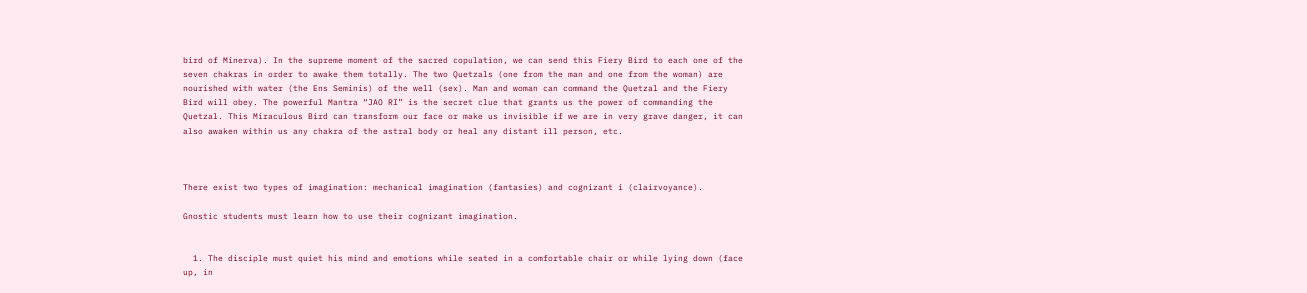bird of Minerva). In the supreme moment of the sacred copulation, we can send this Fiery Bird to each one of the seven chakras in order to awake them totally. The two Quetzals (one from the man and one from the woman) are nourished with water (the Ens Seminis) of the well (sex). Man and woman can command the Quetzal and the Fiery Bird will obey. The powerful Mantra “JAO RI” is the secret clue that grants us the power of commanding the Quetzal. This Miraculous Bird can transform our face or make us invisible if we are in very grave danger, it can also awaken within us any chakra of the astral body or heal any distant ill person, etc.



There exist two types of imagination: mechanical imagination (fantasies) and cognizant i (clairvoyance).

Gnostic students must learn how to use their cognizant imagination.


  1. The disciple must quiet his mind and emotions while seated in a comfortable chair or while lying down (face up, in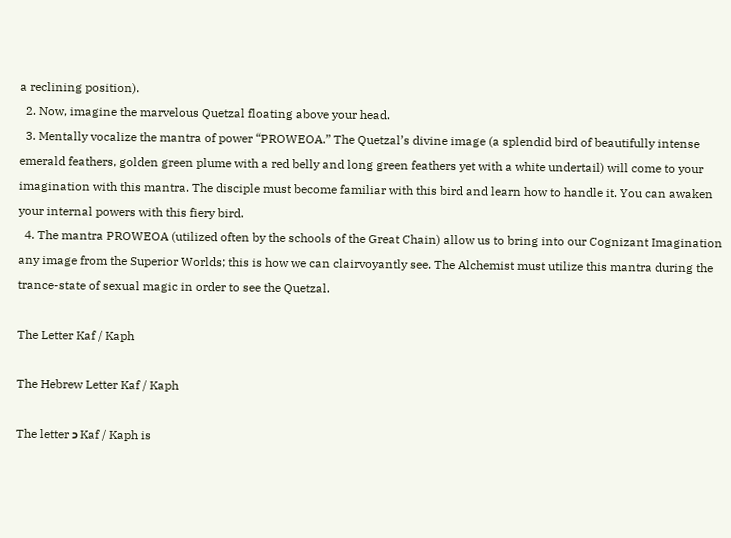a reclining position).
  2. Now, imagine the marvelous Quetzal floating above your head.
  3. Mentally vocalize the mantra of power “PROWEOA.” The Quetzal’s divine image (a splendid bird of beautifully intense emerald feathers, golden green plume with a red belly and long green feathers yet with a white undertail) will come to your imagination with this mantra. The disciple must become familiar with this bird and learn how to handle it. You can awaken your internal powers with this fiery bird.
  4. The mantra PROWEOA (utilized often by the schools of the Great Chain) allow us to bring into our Cognizant Imagination any image from the Superior Worlds; this is how we can clairvoyantly see. The Alchemist must utilize this mantra during the trance-state of sexual magic in order to see the Quetzal.

The Letter Kaf / Kaph

The Hebrew Letter Kaf / Kaph

The letter כ Kaf / Kaph is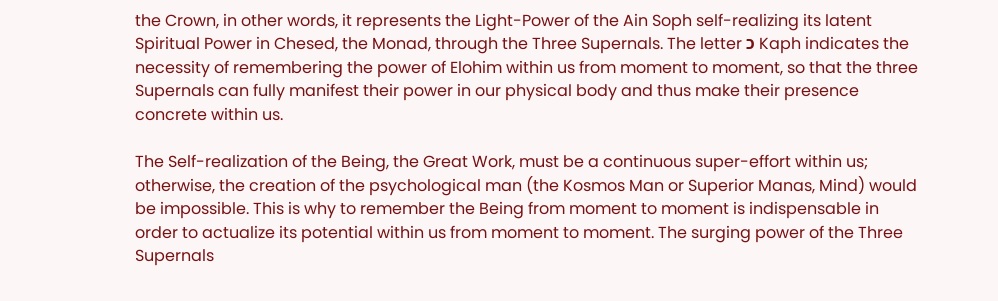the Crown, in other words, it represents the Light-Power of the Ain Soph self-realizing its latent Spiritual Power in Chesed, the Monad, through the Three Supernals. The letter כ Kaph indicates the necessity of remembering the power of Elohim within us from moment to moment, so that the three Supernals can fully manifest their power in our physical body and thus make their presence concrete within us.

The Self-realization of the Being, the Great Work, must be a continuous super-effort within us; otherwise, the creation of the psychological man (the Kosmos Man or Superior Manas, Mind) would be impossible. This is why to remember the Being from moment to moment is indispensable in order to actualize its potential within us from moment to moment. The surging power of the Three Supernals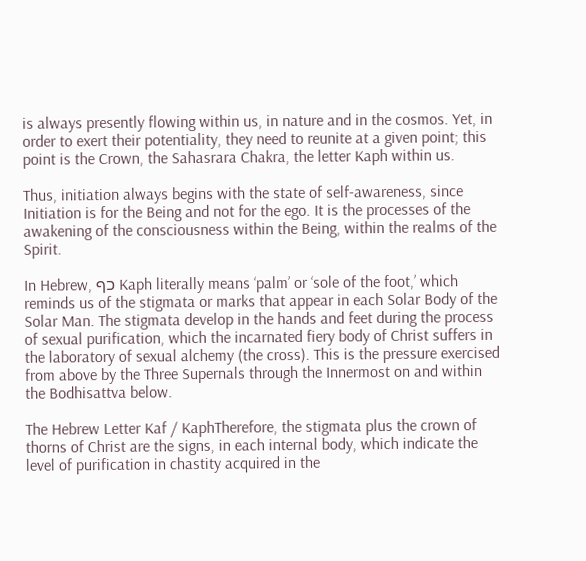is always presently flowing within us, in nature and in the cosmos. Yet, in order to exert their potentiality, they need to reunite at a given point; this point is the Crown, the Sahasrara Chakra, the letter Kaph within us.

Thus, initiation always begins with the state of self-awareness, since Initiation is for the Being and not for the ego. It is the processes of the awakening of the consciousness within the Being, within the realms of the Spirit.

In Hebrew, כף Kaph literally means ‘palm’ or ‘sole of the foot,’ which reminds us of the stigmata or marks that appear in each Solar Body of the Solar Man. The stigmata develop in the hands and feet during the process of sexual purification, which the incarnated fiery body of Christ suffers in the laboratory of sexual alchemy (the cross). This is the pressure exercised from above by the Three Supernals through the Innermost on and within the Bodhisattva below.

The Hebrew Letter Kaf / KaphTherefore, the stigmata plus the crown of thorns of Christ are the signs, in each internal body, which indicate the level of purification in chastity acquired in the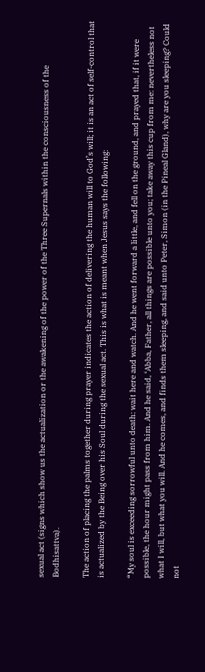sexual act (signs which show us the actualization or the awakening of the power of the Three Supernals within the consciousness of the Bodhisattva).

The action of placing the palms together during prayer indicates the action of delivering the human will to God’s will; it is an act of self-control that is actualized by the Being over his Soul during the sexual act. This is what is meant when Jesus says the following:

“My soul is exceeding sorrowful unto death: wait here and watch. And he went forward a little, and fell on the ground, and prayed that, if it were possible, the hour might pass from him. And he said, ‘Abba, Father, all things are possible unto you; take away this cup from me: nevertheless not what I will, but what you will. And he comes, and finds them sleeping, and said unto Peter, Simon (in the Pineal Gland), why are you sleeping? Could not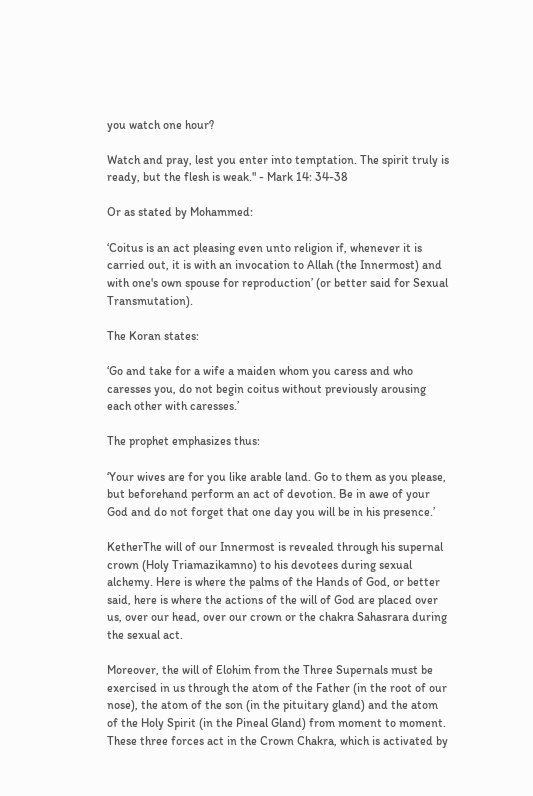you watch one hour?

Watch and pray, lest you enter into temptation. The spirit truly is ready, but the flesh is weak." - Mark 14: 34-38

Or as stated by Mohammed:

‘Coitus is an act pleasing even unto religion if, whenever it is carried out, it is with an invocation to Allah (the Innermost) and with one's own spouse for reproduction’ (or better said for Sexual Transmutation).

The Koran states:

‘Go and take for a wife a maiden whom you caress and who caresses you, do not begin coitus without previously arousing each other with caresses.’

The prophet emphasizes thus:

‘Your wives are for you like arable land. Go to them as you please, but beforehand perform an act of devotion. Be in awe of your God and do not forget that one day you will be in his presence.’

KetherThe will of our Innermost is revealed through his supernal crown (Holy Triamazikamno) to his devotees during sexual alchemy. Here is where the palms of the Hands of God, or better said, here is where the actions of the will of God are placed over us, over our head, over our crown or the chakra Sahasrara during the sexual act.

Moreover, the will of Elohim from the Three Supernals must be exercised in us through the atom of the Father (in the root of our nose), the atom of the son (in the pituitary gland) and the atom of the Holy Spirit (in the Pineal Gland) from moment to moment. These three forces act in the Crown Chakra, which is activated by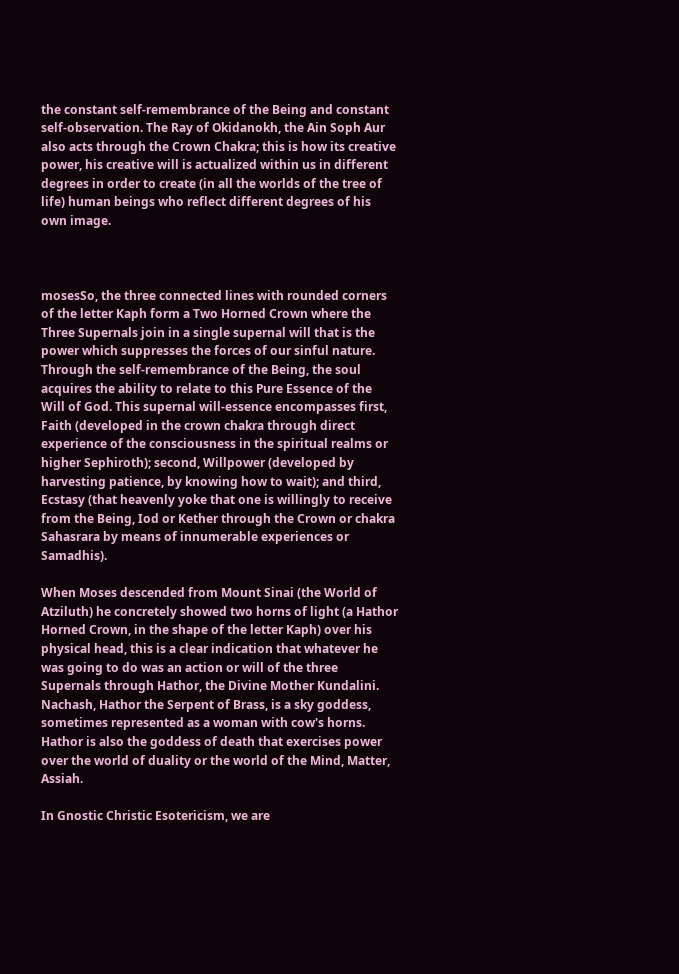the constant self-remembrance of the Being and constant self-observation. The Ray of Okidanokh, the Ain Soph Aur also acts through the Crown Chakra; this is how its creative power, his creative will is actualized within us in different degrees in order to create (in all the worlds of the tree of life) human beings who reflect different degrees of his own image.



mosesSo, the three connected lines with rounded corners of the letter Kaph form a Two Horned Crown where the Three Supernals join in a single supernal will that is the power which suppresses the forces of our sinful nature. Through the self-remembrance of the Being, the soul acquires the ability to relate to this Pure Essence of the Will of God. This supernal will-essence encompasses first, Faith (developed in the crown chakra through direct experience of the consciousness in the spiritual realms or higher Sephiroth); second, Willpower (developed by harvesting patience, by knowing how to wait); and third, Ecstasy (that heavenly yoke that one is willingly to receive from the Being, Iod or Kether through the Crown or chakra Sahasrara by means of innumerable experiences or Samadhis).

When Moses descended from Mount Sinai (the World of Atziluth) he concretely showed two horns of light (a Hathor Horned Crown, in the shape of the letter Kaph) over his physical head, this is a clear indication that whatever he was going to do was an action or will of the three Supernals through Hathor, the Divine Mother Kundalini. Nachash, Hathor the Serpent of Brass, is a sky goddess, sometimes represented as a woman with cow's horns. Hathor is also the goddess of death that exercises power over the world of duality or the world of the Mind, Matter, Assiah.

In Gnostic Christic Esotericism, we are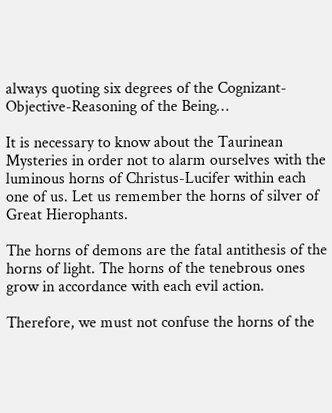always quoting six degrees of the Cognizant-Objective-Reasoning of the Being…

It is necessary to know about the Taurinean Mysteries in order not to alarm ourselves with the luminous horns of Christus-Lucifer within each one of us. Let us remember the horns of silver of Great Hierophants.

The horns of demons are the fatal antithesis of the horns of light. The horns of the tenebrous ones grow in accordance with each evil action.

Therefore, we must not confuse the horns of the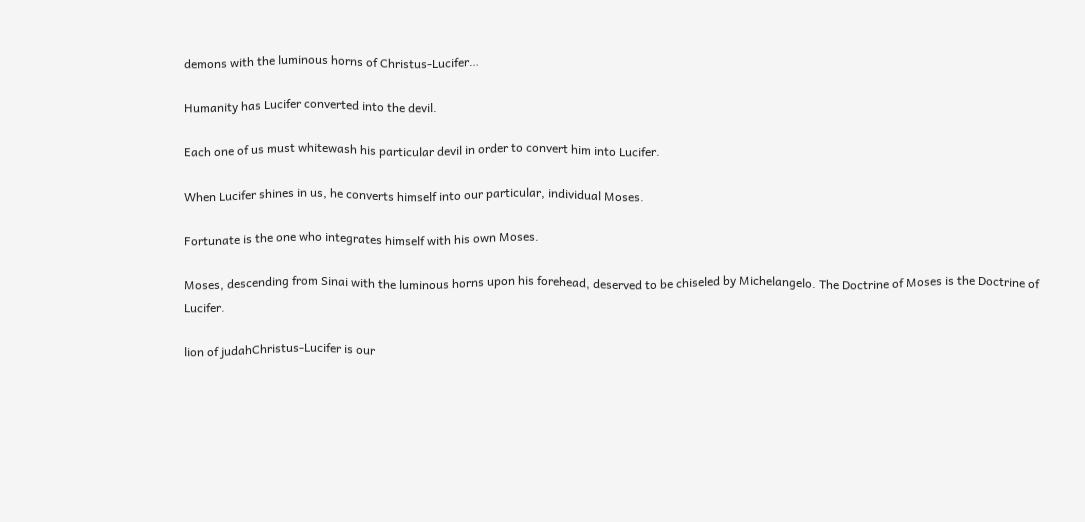demons with the luminous horns of Christus-Lucifer…

Humanity has Lucifer converted into the devil.

Each one of us must whitewash his particular devil in order to convert him into Lucifer.

When Lucifer shines in us, he converts himself into our particular, individual Moses.

Fortunate is the one who integrates himself with his own Moses.

Moses, descending from Sinai with the luminous horns upon his forehead, deserved to be chiseled by Michelangelo. The Doctrine of Moses is the Doctrine of Lucifer.

lion of judahChristus-Lucifer is our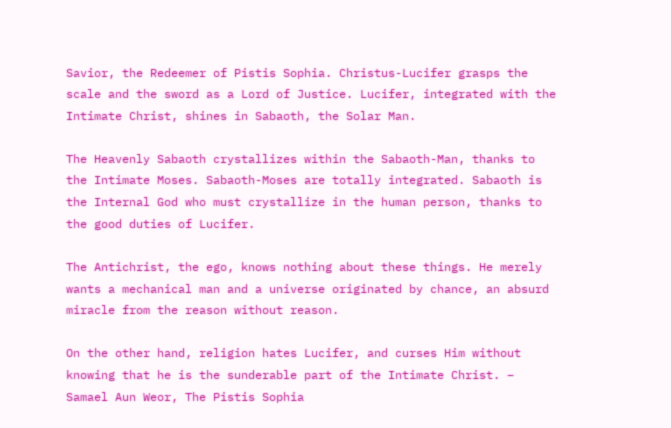Savior, the Redeemer of Pistis Sophia. Christus-Lucifer grasps the scale and the sword as a Lord of Justice. Lucifer, integrated with the Intimate Christ, shines in Sabaoth, the Solar Man.

The Heavenly Sabaoth crystallizes within the Sabaoth-Man, thanks to the Intimate Moses. Sabaoth-Moses are totally integrated. Sabaoth is the Internal God who must crystallize in the human person, thanks to the good duties of Lucifer.

The Antichrist, the ego, knows nothing about these things. He merely wants a mechanical man and a universe originated by chance, an absurd miracle from the reason without reason.

On the other hand, religion hates Lucifer, and curses Him without knowing that he is the sunderable part of the Intimate Christ. – Samael Aun Weor, The Pistis Sophia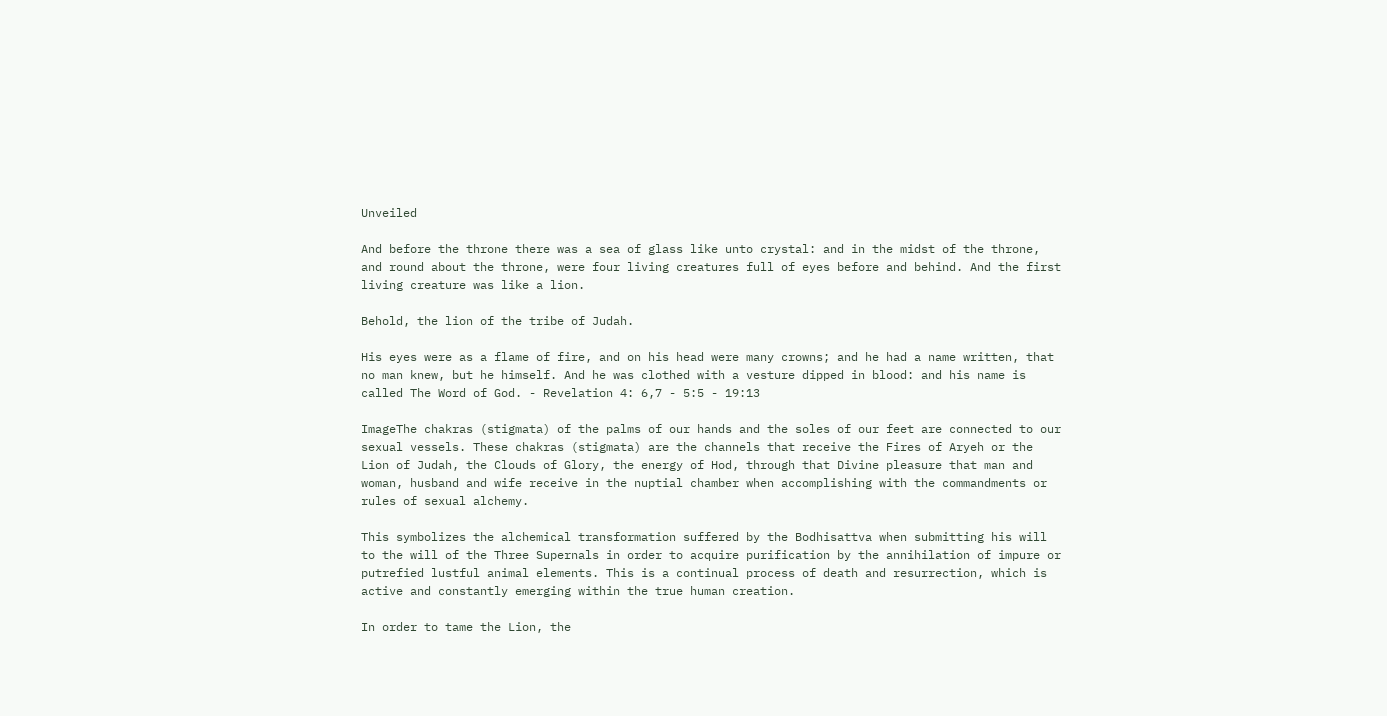Unveiled

And before the throne there was a sea of glass like unto crystal: and in the midst of the throne, and round about the throne, were four living creatures full of eyes before and behind. And the first living creature was like a lion.

Behold, the lion of the tribe of Judah.

His eyes were as a flame of fire, and on his head were many crowns; and he had a name written, that no man knew, but he himself. And he was clothed with a vesture dipped in blood: and his name is called The Word of God. - Revelation 4: 6,7 - 5:5 - 19:13

ImageThe chakras (stigmata) of the palms of our hands and the soles of our feet are connected to our sexual vessels. These chakras (stigmata) are the channels that receive the Fires of Aryeh or the Lion of Judah, the Clouds of Glory, the energy of Hod, through that Divine pleasure that man and woman, husband and wife receive in the nuptial chamber when accomplishing with the commandments or rules of sexual alchemy.

This symbolizes the alchemical transformation suffered by the Bodhisattva when submitting his will to the will of the Three Supernals in order to acquire purification by the annihilation of impure or putrefied lustful animal elements. This is a continual process of death and resurrection, which is active and constantly emerging within the true human creation.

In order to tame the Lion, the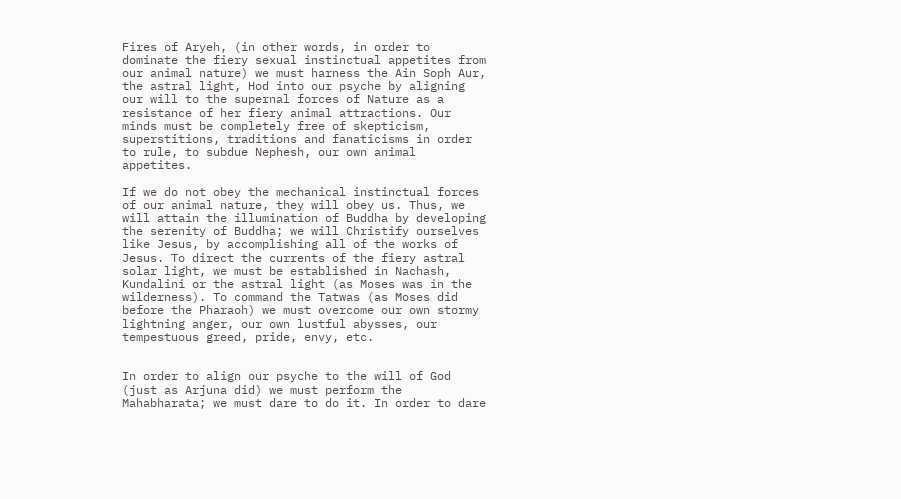Fires of Aryeh, (in other words, in order to dominate the fiery sexual instinctual appetites from our animal nature) we must harness the Ain Soph Aur, the astral light, Hod into our psyche by aligning our will to the supernal forces of Nature as a resistance of her fiery animal attractions. Our minds must be completely free of skepticism, superstitions, traditions and fanaticisms in order to rule, to subdue Nephesh, our own animal appetites.

If we do not obey the mechanical instinctual forces of our animal nature, they will obey us. Thus, we will attain the illumination of Buddha by developing the serenity of Buddha; we will Christify ourselves like Jesus, by accomplishing all of the works of Jesus. To direct the currents of the fiery astral solar light, we must be established in Nachash, Kundalini or the astral light (as Moses was in the wilderness). To command the Tatwas (as Moses did before the Pharaoh) we must overcome our own stormy lightning anger, our own lustful abysses, our tempestuous greed, pride, envy, etc.


In order to align our psyche to the will of God (just as Arjuna did) we must perform the Mahabharata; we must dare to do it. In order to dare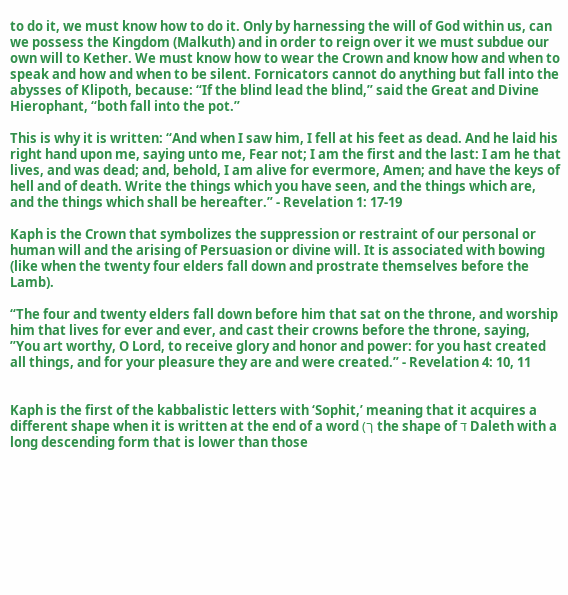to do it, we must know how to do it. Only by harnessing the will of God within us, can we possess the Kingdom (Malkuth) and in order to reign over it we must subdue our own will to Kether. We must know how to wear the Crown and know how and when to speak and how and when to be silent. Fornicators cannot do anything but fall into the abysses of Klipoth, because: “If the blind lead the blind,” said the Great and Divine Hierophant, “both fall into the pot.”

This is why it is written: “And when I saw him, I fell at his feet as dead. And he laid his right hand upon me, saying unto me, Fear not; I am the first and the last: I am he that lives, and was dead; and, behold, I am alive for evermore, Amen; and have the keys of hell and of death. Write the things which you have seen, and the things which are, and the things which shall be hereafter.” - Revelation 1: 17-19

Kaph is the Crown that symbolizes the suppression or restraint of our personal or human will and the arising of Persuasion or divine will. It is associated with bowing (like when the twenty four elders fall down and prostrate themselves before the Lamb).

“The four and twenty elders fall down before him that sat on the throne, and worship him that lives for ever and ever, and cast their crowns before the throne, saying, ”You art worthy, O Lord, to receive glory and honor and power: for you hast created all things, and for your pleasure they are and were created.” - Revelation 4: 10, 11


Kaph is the first of the kabbalistic letters with ‘Sophit,’ meaning that it acquires a different shape when it is written at the end of a word (ך the shape of ד Daleth with a long descending form that is lower than those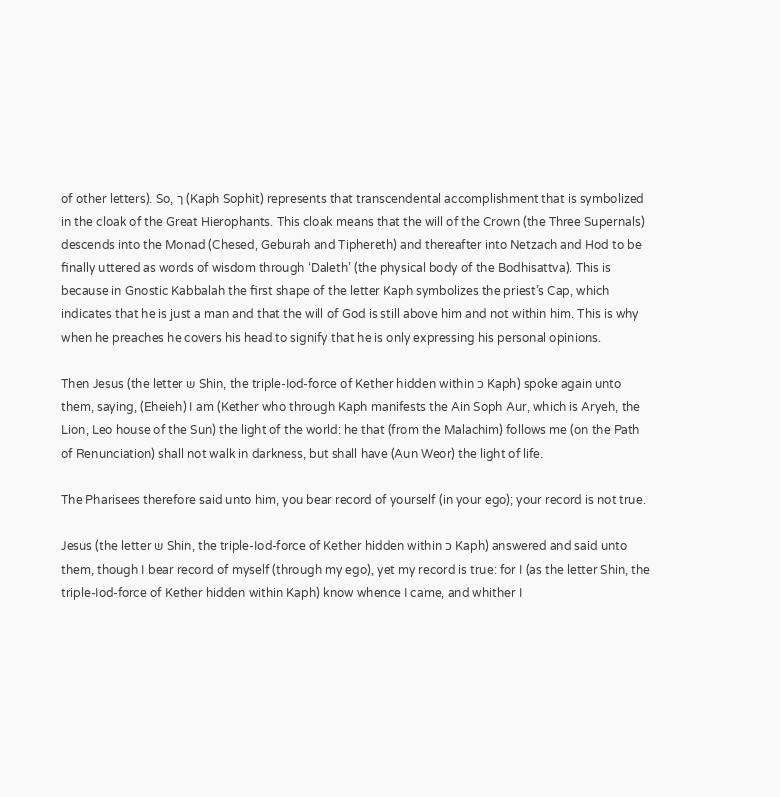of other letters). So, ך (Kaph Sophit) represents that transcendental accomplishment that is symbolized in the cloak of the Great Hierophants. This cloak means that the will of the Crown (the Three Supernals) descends into the Monad (Chesed, Geburah and Tiphereth) and thereafter into Netzach and Hod to be finally uttered as words of wisdom through ‘Daleth’ (the physical body of the Bodhisattva). This is because in Gnostic Kabbalah the first shape of the letter Kaph symbolizes the priest’s Cap, which indicates that he is just a man and that the will of God is still above him and not within him. This is why when he preaches he covers his head to signify that he is only expressing his personal opinions.

Then Jesus (the letter ש Shin, the triple-Iod-force of Kether hidden within כ Kaph) spoke again unto them, saying, (Eheieh) I am (Kether who through Kaph manifests the Ain Soph Aur, which is Aryeh, the Lion, Leo house of the Sun) the light of the world: he that (from the Malachim) follows me (on the Path of Renunciation) shall not walk in darkness, but shall have (Aun Weor) the light of life.

The Pharisees therefore said unto him, you bear record of yourself (in your ego); your record is not true.

Jesus (the letter ש Shin, the triple-Iod-force of Kether hidden within כ Kaph) answered and said unto them, though I bear record of myself (through my ego), yet my record is true: for I (as the letter Shin, the triple-Iod-force of Kether hidden within Kaph) know whence I came, and whither I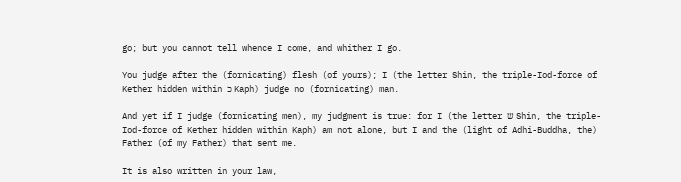go; but you cannot tell whence I come, and whither I go.

You judge after the (fornicating) flesh (of yours); I (the letter Shin, the triple-Iod-force of Kether hidden within כ Kaph) judge no (fornicating) man.

And yet if I judge (fornicating men), my judgment is true: for I (the letter ש Shin, the triple-Iod-force of Kether hidden within Kaph) am not alone, but I and the (light of Adhi-Buddha, the) Father (of my Father) that sent me.

It is also written in your law,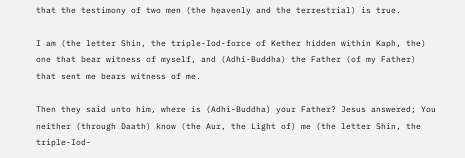that the testimony of two men (the heavenly and the terrestrial) is true.

I am (the letter Shin, the triple-Iod-force of Kether hidden within Kaph, the) one that bear witness of myself, and (Adhi-Buddha) the Father (of my Father) that sent me bears witness of me.

Then they said unto him, where is (Adhi-Buddha) your Father? Jesus answered; You neither (through Daath) know (the Aur, the Light of) me (the letter Shin, the triple-Iod-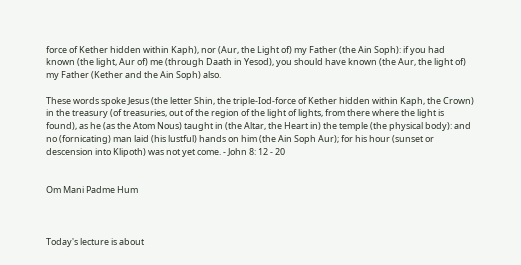force of Kether hidden within Kaph), nor (Aur, the Light of) my Father (the Ain Soph): if you had known (the light, Aur of) me (through Daath in Yesod), you should have known (the Aur, the light of) my Father (Kether and the Ain Soph) also.

These words spoke Jesus (the letter Shin, the triple-Iod-force of Kether hidden within Kaph, the Crown) in the treasury (of treasuries, out of the region of the light of lights, from there where the light is found), as he (as the Atom Nous) taught in (the Altar, the Heart in) the temple (the physical body): and no (fornicating) man laid (his lustful) hands on him (the Ain Soph Aur); for his hour (sunset or descension into Klipoth) was not yet come. - John 8: 12 - 20


Om Mani Padme Hum



Today's lecture is about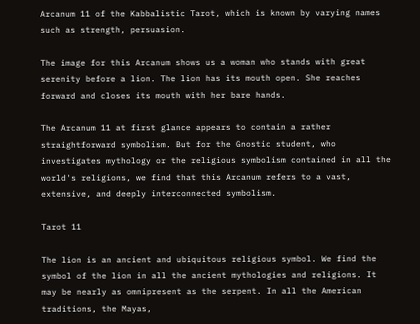Arcanum 11 of the Kabbalistic Tarot, which is known by varying names such as strength, persuasion.

The image for this Arcanum shows us a woman who stands with great serenity before a lion. The lion has its mouth open. She reaches forward and closes its mouth with her bare hands.

The Arcanum 11 at first glance appears to contain a rather straightforward symbolism. But for the Gnostic student, who investigates mythology or the religious symbolism contained in all the world's religions, we find that this Arcanum refers to a vast, extensive, and deeply interconnected symbolism.

Tarot 11

The lion is an ancient and ubiquitous religious symbol. We find the symbol of the lion in all the ancient mythologies and religions. It may be nearly as omnipresent as the serpent. In all the American traditions, the Mayas,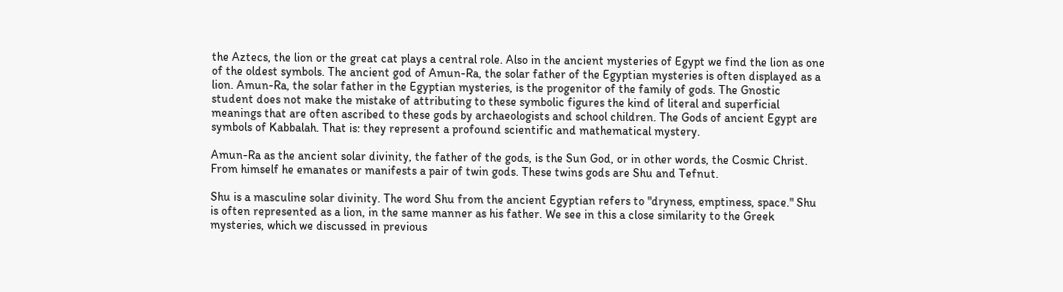the Aztecs, the lion or the great cat plays a central role. Also in the ancient mysteries of Egypt we find the lion as one of the oldest symbols. The ancient god of Amun-Ra, the solar father of the Egyptian mysteries is often displayed as a lion. Amun-Ra, the solar father in the Egyptian mysteries, is the progenitor of the family of gods. The Gnostic student does not make the mistake of attributing to these symbolic figures the kind of literal and superficial meanings that are often ascribed to these gods by archaeologists and school children. The Gods of ancient Egypt are symbols of Kabbalah. That is: they represent a profound scientific and mathematical mystery.

Amun-Ra as the ancient solar divinity, the father of the gods, is the Sun God, or in other words, the Cosmic Christ. From himself he emanates or manifests a pair of twin gods. These twins gods are Shu and Tefnut.

Shu is a masculine solar divinity. The word Shu from the ancient Egyptian refers to "dryness, emptiness, space." Shu is often represented as a lion, in the same manner as his father. We see in this a close similarity to the Greek mysteries, which we discussed in previous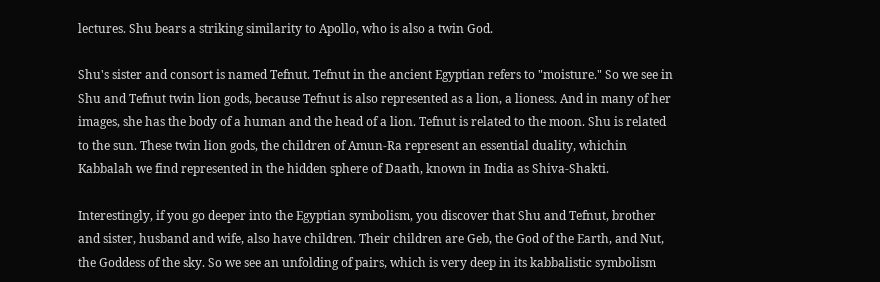lectures. Shu bears a striking similarity to Apollo, who is also a twin God.

Shu's sister and consort is named Tefnut. Tefnut in the ancient Egyptian refers to "moisture." So we see in Shu and Tefnut twin lion gods, because Tefnut is also represented as a lion, a lioness. And in many of her images, she has the body of a human and the head of a lion. Tefnut is related to the moon. Shu is related to the sun. These twin lion gods, the children of Amun-Ra represent an essential duality, whichin Kabbalah we find represented in the hidden sphere of Daath, known in India as Shiva-Shakti.

Interestingly, if you go deeper into the Egyptian symbolism, you discover that Shu and Tefnut, brother and sister, husband and wife, also have children. Their children are Geb, the God of the Earth, and Nut, the Goddess of the sky. So we see an unfolding of pairs, which is very deep in its kabbalistic symbolism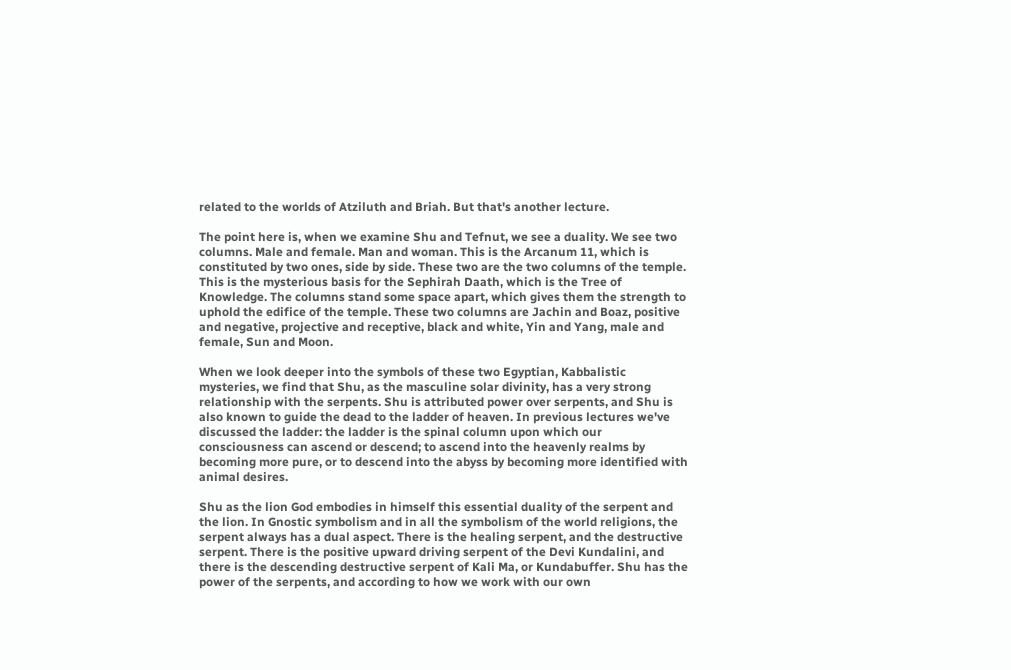related to the worlds of Atziluth and Briah. But that's another lecture.

The point here is, when we examine Shu and Tefnut, we see a duality. We see two columns. Male and female. Man and woman. This is the Arcanum 11, which is constituted by two ones, side by side. These two are the two columns of the temple. This is the mysterious basis for the Sephirah Daath, which is the Tree of Knowledge. The columns stand some space apart, which gives them the strength to uphold the edifice of the temple. These two columns are Jachin and Boaz, positive and negative, projective and receptive, black and white, Yin and Yang, male and female, Sun and Moon.

When we look deeper into the symbols of these two Egyptian, Kabbalistic mysteries, we find that Shu, as the masculine solar divinity, has a very strong relationship with the serpents. Shu is attributed power over serpents, and Shu is also known to guide the dead to the ladder of heaven. In previous lectures we've discussed the ladder: the ladder is the spinal column upon which our consciousness can ascend or descend; to ascend into the heavenly realms by becoming more pure, or to descend into the abyss by becoming more identified with animal desires.

Shu as the lion God embodies in himself this essential duality of the serpent and the lion. In Gnostic symbolism and in all the symbolism of the world religions, the serpent always has a dual aspect. There is the healing serpent, and the destructive serpent. There is the positive upward driving serpent of the Devi Kundalini, and there is the descending destructive serpent of Kali Ma, or Kundabuffer. Shu has the power of the serpents, and according to how we work with our own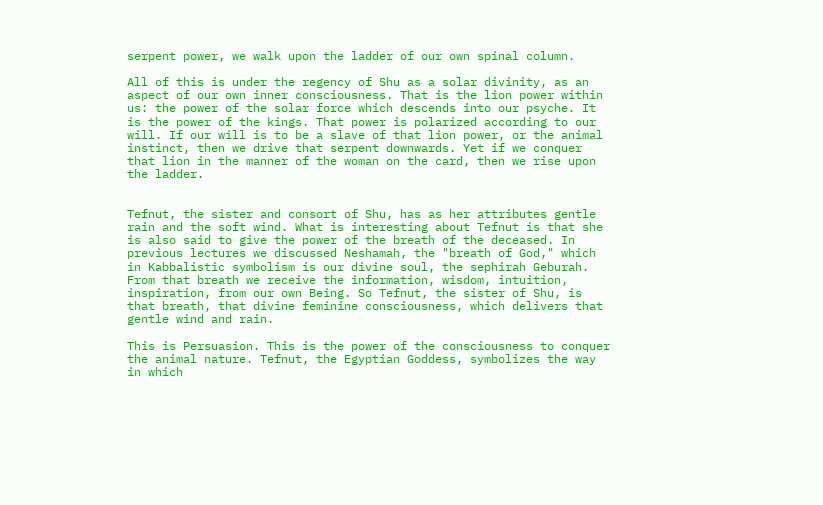serpent power, we walk upon the ladder of our own spinal column.

All of this is under the regency of Shu as a solar divinity, as an aspect of our own inner consciousness. That is the lion power within us: the power of the solar force which descends into our psyche. It is the power of the kings. That power is polarized according to our will. If our will is to be a slave of that lion power, or the animal instinct, then we drive that serpent downwards. Yet if we conquer that lion in the manner of the woman on the card, then we rise upon the ladder.


Tefnut, the sister and consort of Shu, has as her attributes gentle rain and the soft wind. What is interesting about Tefnut is that she is also said to give the power of the breath of the deceased. In previous lectures we discussed Neshamah, the "breath of God," which in Kabbalistic symbolism is our divine soul, the sephirah Geburah. From that breath we receive the information, wisdom, intuition, inspiration, from our own Being. So Tefnut, the sister of Shu, is that breath, that divine feminine consciousness, which delivers that gentle wind and rain.

This is Persuasion. This is the power of the consciousness to conquer the animal nature. Tefnut, the Egyptian Goddess, symbolizes the way in which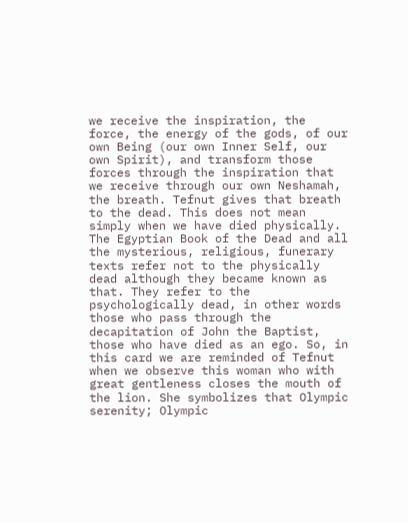we receive the inspiration, the force, the energy of the gods, of our own Being (our own Inner Self, our own Spirit), and transform those forces through the inspiration that we receive through our own Neshamah, the breath. Tefnut gives that breath to the dead. This does not mean simply when we have died physically. The Egyptian Book of the Dead and all the mysterious, religious, funerary texts refer not to the physically dead although they became known as that. They refer to the psychologically dead, in other words those who pass through the decapitation of John the Baptist, those who have died as an ego. So, in this card we are reminded of Tefnut when we observe this woman who with great gentleness closes the mouth of the lion. She symbolizes that Olympic serenity; Olympic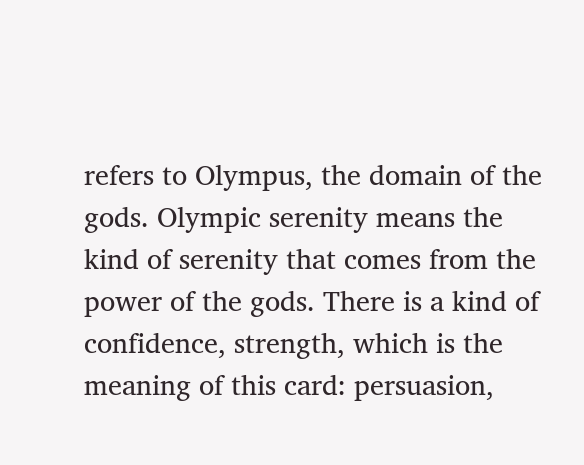refers to Olympus, the domain of the gods. Olympic serenity means the kind of serenity that comes from the power of the gods. There is a kind of confidence, strength, which is the meaning of this card: persuasion,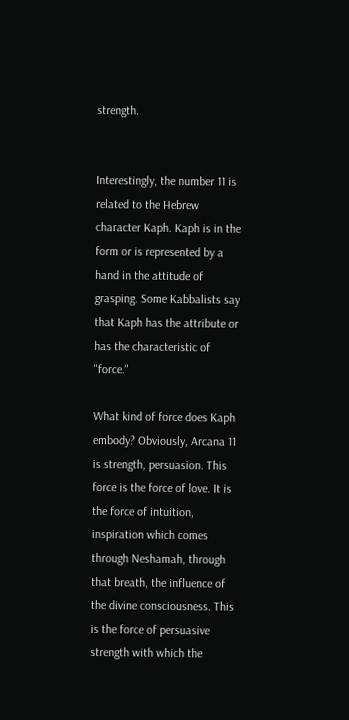strength.


Interestingly, the number 11 is related to the Hebrew character Kaph. Kaph is in the form or is represented by a hand in the attitude of grasping. Some Kabbalists say that Kaph has the attribute or has the characteristic of "force."

What kind of force does Kaph embody? Obviously, Arcana 11 is strength, persuasion. This force is the force of love. It is the force of intuition, inspiration which comes through Neshamah, through that breath, the influence of the divine consciousness. This is the force of persuasive strength with which the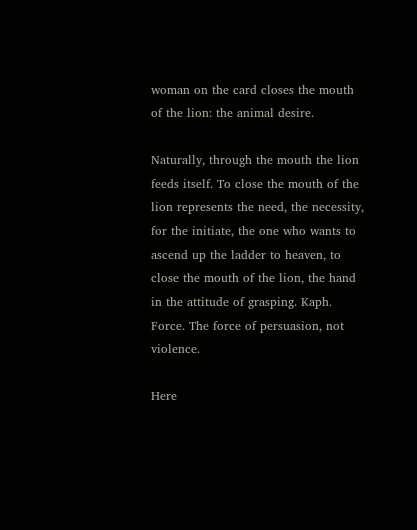woman on the card closes the mouth of the lion: the animal desire.

Naturally, through the mouth the lion feeds itself. To close the mouth of the lion represents the need, the necessity, for the initiate, the one who wants to ascend up the ladder to heaven, to close the mouth of the lion, the hand in the attitude of grasping. Kaph. Force. The force of persuasion, not violence.

Here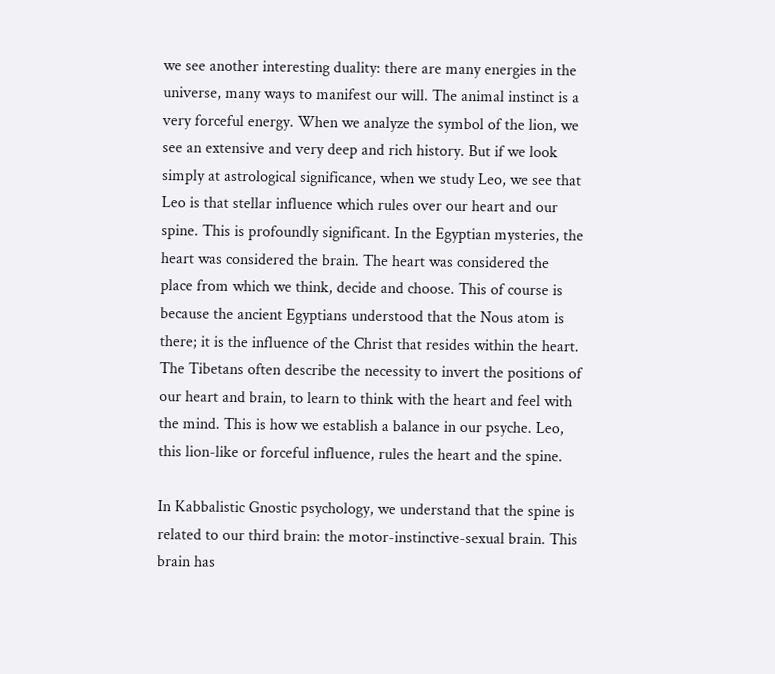we see another interesting duality: there are many energies in the universe, many ways to manifest our will. The animal instinct is a very forceful energy. When we analyze the symbol of the lion, we see an extensive and very deep and rich history. But if we look simply at astrological significance, when we study Leo, we see that Leo is that stellar influence which rules over our heart and our spine. This is profoundly significant. In the Egyptian mysteries, the heart was considered the brain. The heart was considered the place from which we think, decide and choose. This of course is because the ancient Egyptians understood that the Nous atom is there; it is the influence of the Christ that resides within the heart. The Tibetans often describe the necessity to invert the positions of our heart and brain, to learn to think with the heart and feel with the mind. This is how we establish a balance in our psyche. Leo, this lion-like or forceful influence, rules the heart and the spine.

In Kabbalistic Gnostic psychology, we understand that the spine is related to our third brain: the motor-instinctive-sexual brain. This brain has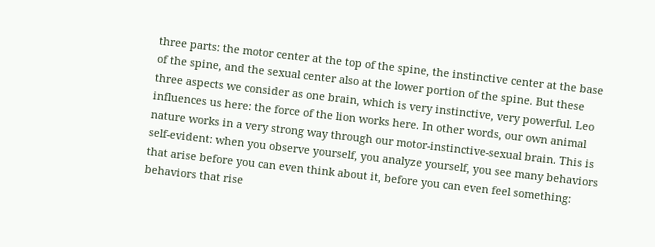three parts: the motor center at the top of the spine, the instinctive center at the base of the spine, and the sexual center also at the lower portion of the spine. But these three aspects we consider as one brain, which is very instinctive, very powerful. Leo influences us here: the force of the lion works here. In other words, our own animal nature works in a very strong way through our motor-instinctive-sexual brain. This is self-evident: when you observe yourself, you analyze yourself, you see many behaviors that arise before you can even think about it, before you can even feel something: behaviors that rise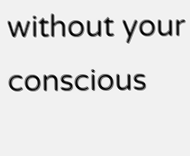without your conscious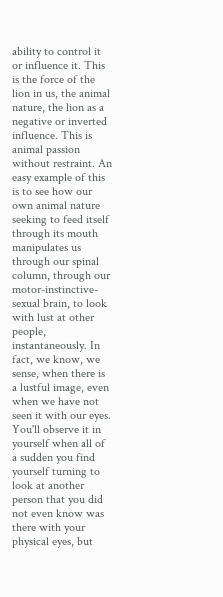ability to control it or influence it. This is the force of the lion in us, the animal nature, the lion as a negative or inverted influence. This is animal passion without restraint. An easy example of this is to see how our own animal nature seeking to feed itself through its mouth manipulates us through our spinal column, through our motor-instinctive-sexual brain, to look with lust at other people, instantaneously. In fact, we know, we sense, when there is a lustful image, even when we have not seen it with our eyes. You'll observe it in yourself when all of a sudden you find yourself turning to look at another person that you did not even know was there with your physical eyes, but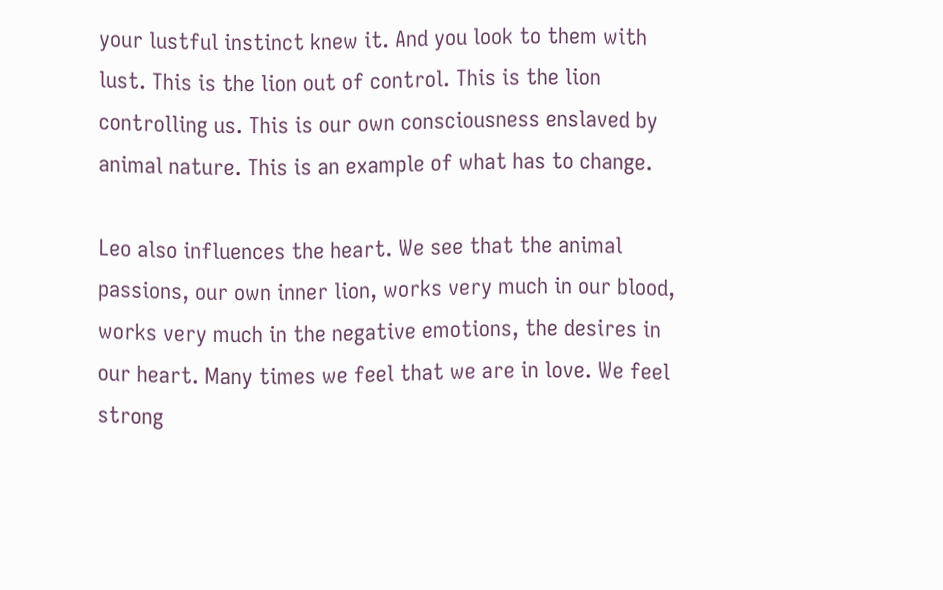your lustful instinct knew it. And you look to them with lust. This is the lion out of control. This is the lion controlling us. This is our own consciousness enslaved by animal nature. This is an example of what has to change.

Leo also influences the heart. We see that the animal passions, our own inner lion, works very much in our blood, works very much in the negative emotions, the desires in our heart. Many times we feel that we are in love. We feel strong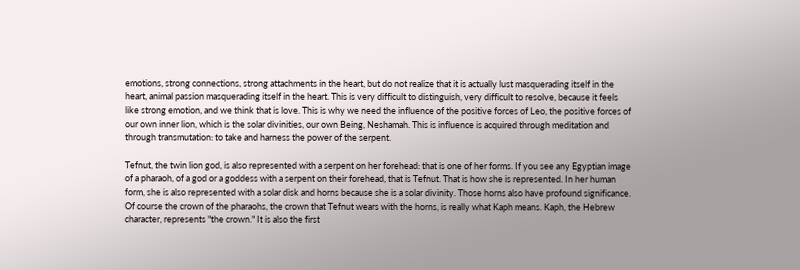emotions, strong connections, strong attachments in the heart, but do not realize that it is actually lust masquerading itself in the heart, animal passion masquerading itself in the heart. This is very difficult to distinguish, very difficult to resolve, because it feels like strong emotion, and we think that is love. This is why we need the influence of the positive forces of Leo, the positive forces of our own inner lion, which is the solar divinities, our own Being, Neshamah. This is influence is acquired through meditation and through transmutation: to take and harness the power of the serpent.

Tefnut, the twin lion god, is also represented with a serpent on her forehead: that is one of her forms. If you see any Egyptian image of a pharaoh, of a god or a goddess with a serpent on their forehead, that is Tefnut. That is how she is represented. In her human form, she is also represented with a solar disk and horns because she is a solar divinity. Those horns also have profound significance. Of course the crown of the pharaohs, the crown that Tefnut wears with the horns, is really what Kaph means. Kaph, the Hebrew character, represents "the crown." It is also the first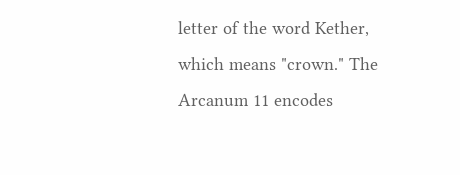letter of the word Kether, which means "crown." The Arcanum 11 encodes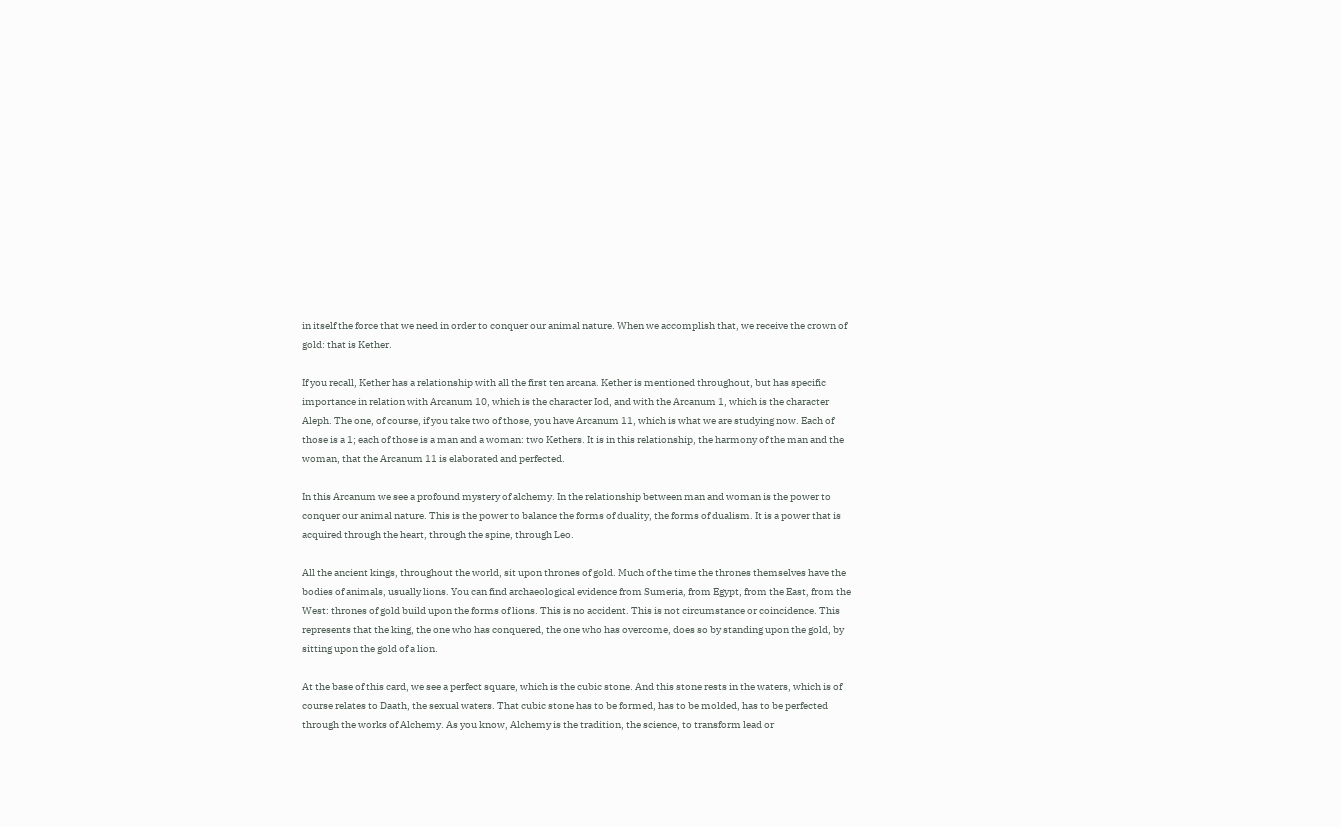in itself the force that we need in order to conquer our animal nature. When we accomplish that, we receive the crown of gold: that is Kether.

If you recall, Kether has a relationship with all the first ten arcana. Kether is mentioned throughout, but has specific importance in relation with Arcanum 10, which is the character Iod, and with the Arcanum 1, which is the character Aleph. The one, of course, if you take two of those, you have Arcanum 11, which is what we are studying now. Each of those is a 1; each of those is a man and a woman: two Kethers. It is in this relationship, the harmony of the man and the woman, that the Arcanum 11 is elaborated and perfected.

In this Arcanum we see a profound mystery of alchemy. In the relationship between man and woman is the power to conquer our animal nature. This is the power to balance the forms of duality, the forms of dualism. It is a power that is acquired through the heart, through the spine, through Leo.

All the ancient kings, throughout the world, sit upon thrones of gold. Much of the time the thrones themselves have the bodies of animals, usually lions. You can find archaeological evidence from Sumeria, from Egypt, from the East, from the West: thrones of gold build upon the forms of lions. This is no accident. This is not circumstance or coincidence. This represents that the king, the one who has conquered, the one who has overcome, does so by standing upon the gold, by sitting upon the gold of a lion.

At the base of this card, we see a perfect square, which is the cubic stone. And this stone rests in the waters, which is of course relates to Daath, the sexual waters. That cubic stone has to be formed, has to be molded, has to be perfected through the works of Alchemy. As you know, Alchemy is the tradition, the science, to transform lead or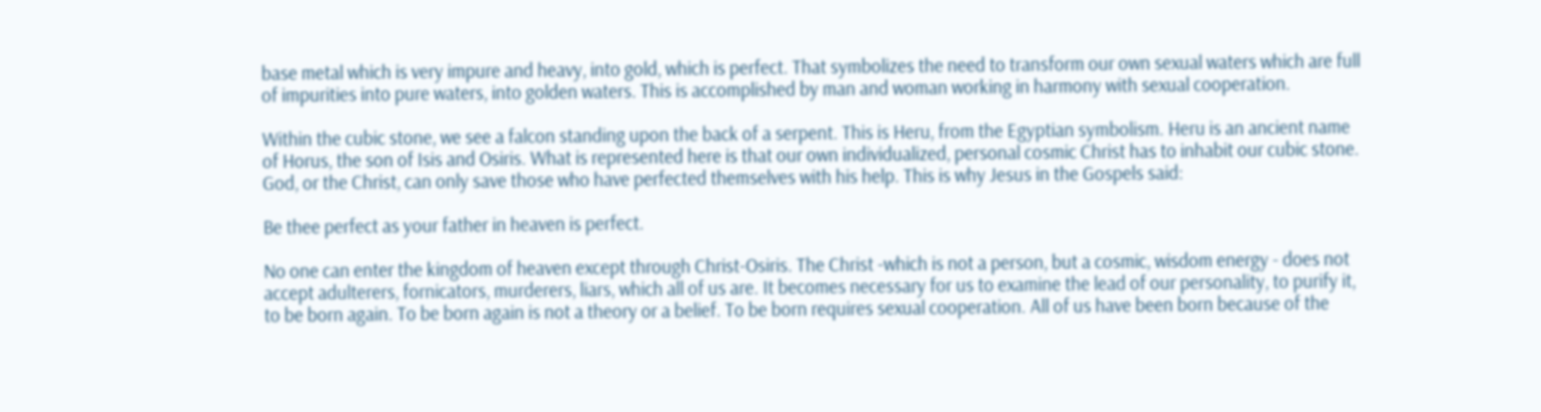base metal which is very impure and heavy, into gold, which is perfect. That symbolizes the need to transform our own sexual waters which are full of impurities into pure waters, into golden waters. This is accomplished by man and woman working in harmony with sexual cooperation.

Within the cubic stone, we see a falcon standing upon the back of a serpent. This is Heru, from the Egyptian symbolism. Heru is an ancient name of Horus, the son of Isis and Osiris. What is represented here is that our own individualized, personal cosmic Christ has to inhabit our cubic stone. God, or the Christ, can only save those who have perfected themselves with his help. This is why Jesus in the Gospels said:

Be thee perfect as your father in heaven is perfect.

No one can enter the kingdom of heaven except through Christ-Osiris. The Christ -which is not a person, but a cosmic, wisdom energy - does not accept adulterers, fornicators, murderers, liars, which all of us are. It becomes necessary for us to examine the lead of our personality, to purify it, to be born again. To be born again is not a theory or a belief. To be born requires sexual cooperation. All of us have been born because of the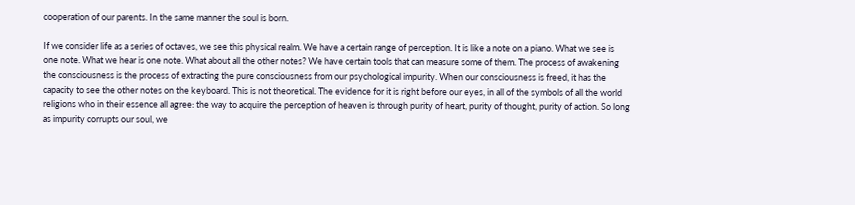cooperation of our parents. In the same manner the soul is born.

If we consider life as a series of octaves, we see this physical realm. We have a certain range of perception. It is like a note on a piano. What we see is one note. What we hear is one note. What about all the other notes? We have certain tools that can measure some of them. The process of awakening the consciousness is the process of extracting the pure consciousness from our psychological impurity. When our consciousness is freed, it has the capacity to see the other notes on the keyboard. This is not theoretical. The evidence for it is right before our eyes, in all of the symbols of all the world religions who in their essence all agree: the way to acquire the perception of heaven is through purity of heart, purity of thought, purity of action. So long as impurity corrupts our soul, we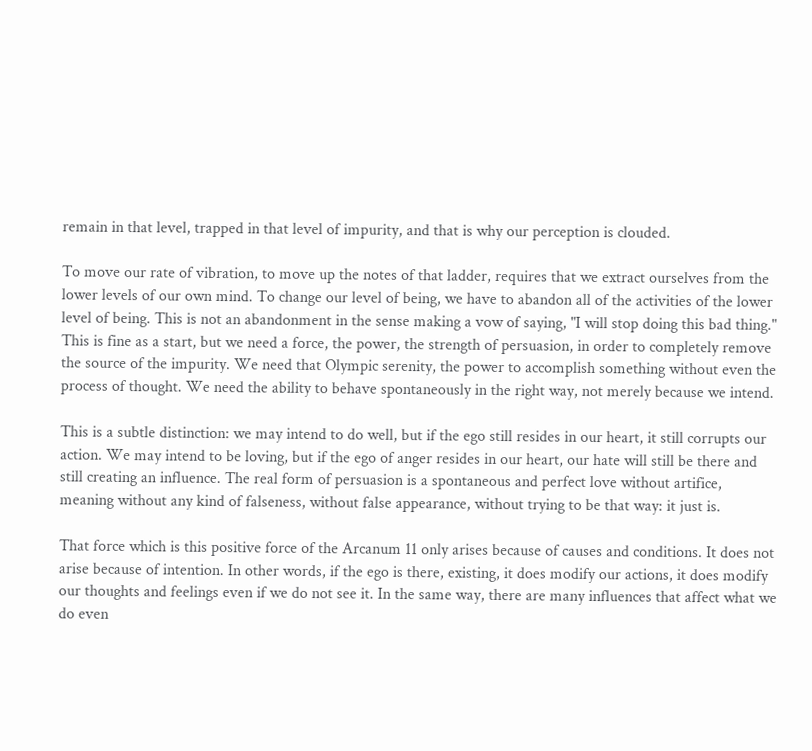remain in that level, trapped in that level of impurity, and that is why our perception is clouded.

To move our rate of vibration, to move up the notes of that ladder, requires that we extract ourselves from the lower levels of our own mind. To change our level of being, we have to abandon all of the activities of the lower level of being. This is not an abandonment in the sense making a vow of saying, "I will stop doing this bad thing." This is fine as a start, but we need a force, the power, the strength of persuasion, in order to completely remove the source of the impurity. We need that Olympic serenity, the power to accomplish something without even the process of thought. We need the ability to behave spontaneously in the right way, not merely because we intend.

This is a subtle distinction: we may intend to do well, but if the ego still resides in our heart, it still corrupts our action. We may intend to be loving, but if the ego of anger resides in our heart, our hate will still be there and still creating an influence. The real form of persuasion is a spontaneous and perfect love without artifice, meaning without any kind of falseness, without false appearance, without trying to be that way: it just is.

That force which is this positive force of the Arcanum 11 only arises because of causes and conditions. It does not arise because of intention. In other words, if the ego is there, existing, it does modify our actions, it does modify our thoughts and feelings even if we do not see it. In the same way, there are many influences that affect what we do even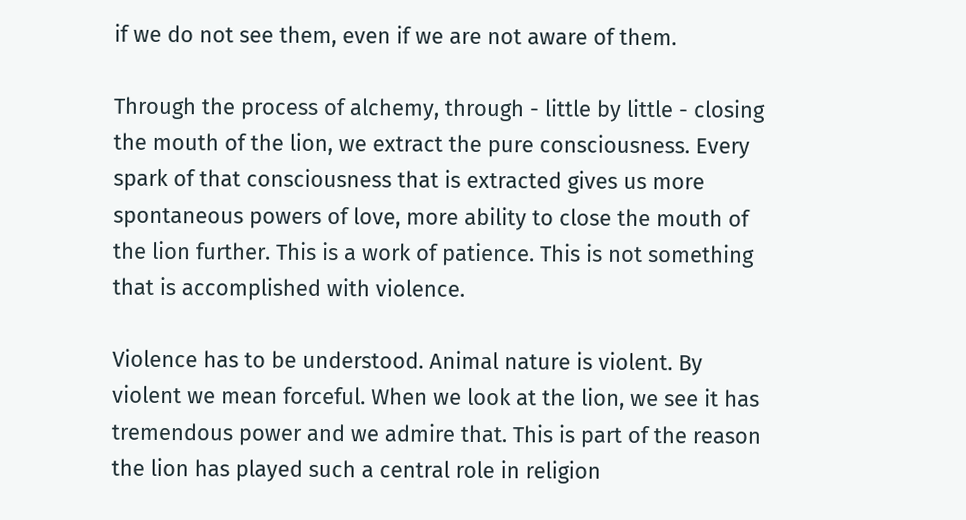if we do not see them, even if we are not aware of them.

Through the process of alchemy, through - little by little - closing the mouth of the lion, we extract the pure consciousness. Every spark of that consciousness that is extracted gives us more spontaneous powers of love, more ability to close the mouth of the lion further. This is a work of patience. This is not something that is accomplished with violence.

Violence has to be understood. Animal nature is violent. By violent we mean forceful. When we look at the lion, we see it has tremendous power and we admire that. This is part of the reason the lion has played such a central role in religion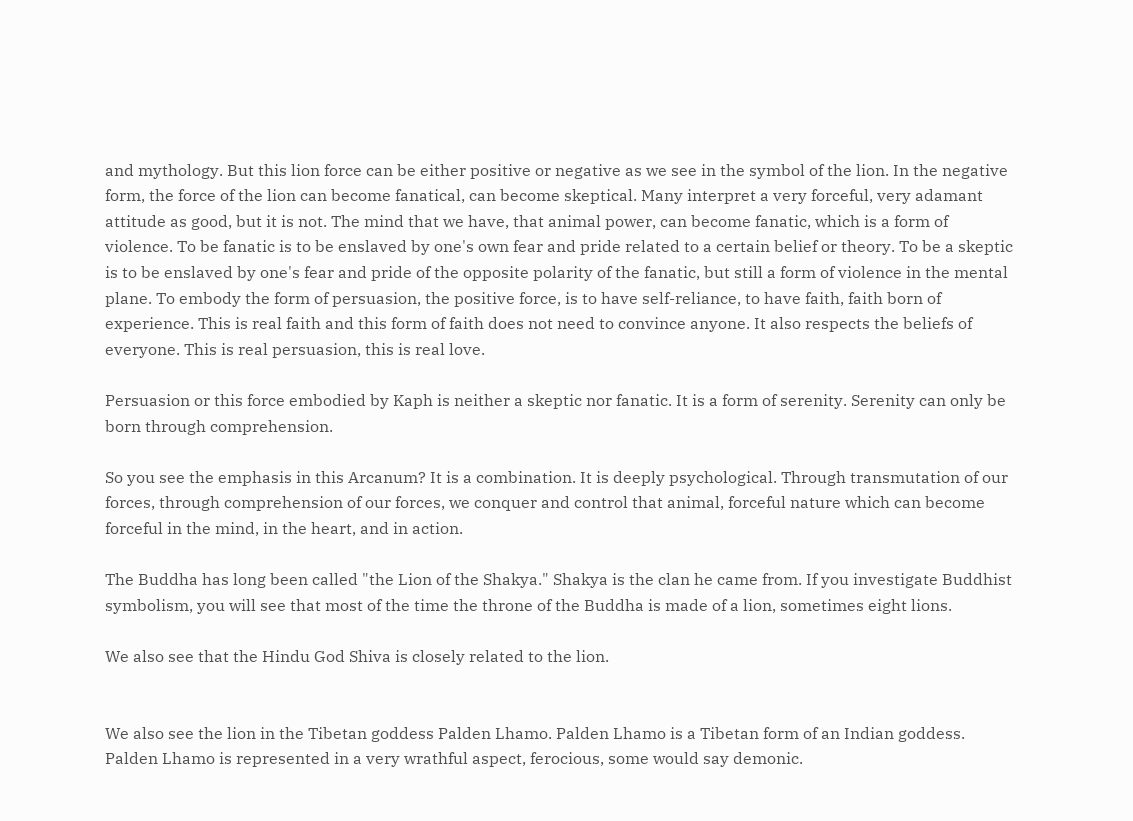and mythology. But this lion force can be either positive or negative as we see in the symbol of the lion. In the negative form, the force of the lion can become fanatical, can become skeptical. Many interpret a very forceful, very adamant attitude as good, but it is not. The mind that we have, that animal power, can become fanatic, which is a form of violence. To be fanatic is to be enslaved by one's own fear and pride related to a certain belief or theory. To be a skeptic is to be enslaved by one's fear and pride of the opposite polarity of the fanatic, but still a form of violence in the mental plane. To embody the form of persuasion, the positive force, is to have self-reliance, to have faith, faith born of experience. This is real faith and this form of faith does not need to convince anyone. It also respects the beliefs of everyone. This is real persuasion, this is real love.

Persuasion or this force embodied by Kaph is neither a skeptic nor fanatic. It is a form of serenity. Serenity can only be born through comprehension.

So you see the emphasis in this Arcanum? It is a combination. It is deeply psychological. Through transmutation of our forces, through comprehension of our forces, we conquer and control that animal, forceful nature which can become forceful in the mind, in the heart, and in action.

The Buddha has long been called "the Lion of the Shakya." Shakya is the clan he came from. If you investigate Buddhist symbolism, you will see that most of the time the throne of the Buddha is made of a lion, sometimes eight lions.

We also see that the Hindu God Shiva is closely related to the lion.


We also see the lion in the Tibetan goddess Palden Lhamo. Palden Lhamo is a Tibetan form of an Indian goddess. Palden Lhamo is represented in a very wrathful aspect, ferocious, some would say demonic.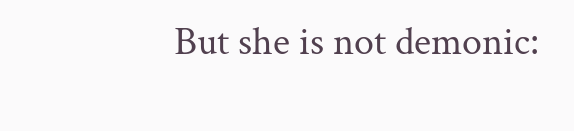But she is not demonic: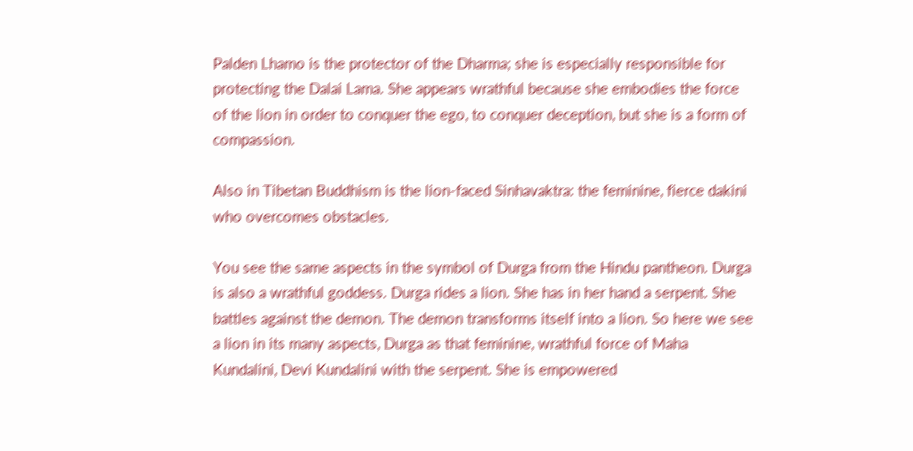Palden Lhamo is the protector of the Dharma; she is especially responsible for protecting the Dalai Lama. She appears wrathful because she embodies the force of the lion in order to conquer the ego, to conquer deception, but she is a form of compassion.

Also in Tibetan Buddhism is the lion-faced Sinhavaktra: the feminine, fierce dakini who overcomes obstacles.

You see the same aspects in the symbol of Durga from the Hindu pantheon. Durga is also a wrathful goddess. Durga rides a lion. She has in her hand a serpent. She battles against the demon. The demon transforms itself into a lion. So here we see a lion in its many aspects, Durga as that feminine, wrathful force of Maha Kundalini, Devi Kundalini with the serpent. She is empowered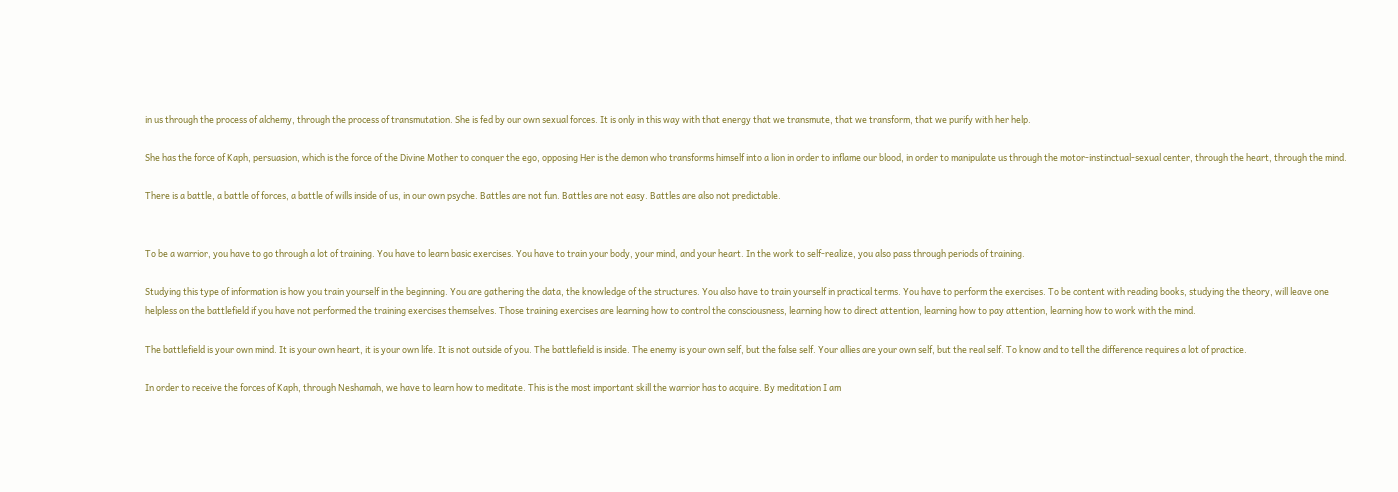in us through the process of alchemy, through the process of transmutation. She is fed by our own sexual forces. It is only in this way with that energy that we transmute, that we transform, that we purify with her help.

She has the force of Kaph, persuasion, which is the force of the Divine Mother to conquer the ego, opposing Her is the demon who transforms himself into a lion in order to inflame our blood, in order to manipulate us through the motor-instinctual-sexual center, through the heart, through the mind.

There is a battle, a battle of forces, a battle of wills inside of us, in our own psyche. Battles are not fun. Battles are not easy. Battles are also not predictable.


To be a warrior, you have to go through a lot of training. You have to learn basic exercises. You have to train your body, your mind, and your heart. In the work to self-realize, you also pass through periods of training.

Studying this type of information is how you train yourself in the beginning. You are gathering the data, the knowledge of the structures. You also have to train yourself in practical terms. You have to perform the exercises. To be content with reading books, studying the theory, will leave one helpless on the battlefield if you have not performed the training exercises themselves. Those training exercises are learning how to control the consciousness, learning how to direct attention, learning how to pay attention, learning how to work with the mind.

The battlefield is your own mind. It is your own heart, it is your own life. It is not outside of you. The battlefield is inside. The enemy is your own self, but the false self. Your allies are your own self, but the real self. To know and to tell the difference requires a lot of practice.

In order to receive the forces of Kaph, through Neshamah, we have to learn how to meditate. This is the most important skill the warrior has to acquire. By meditation I am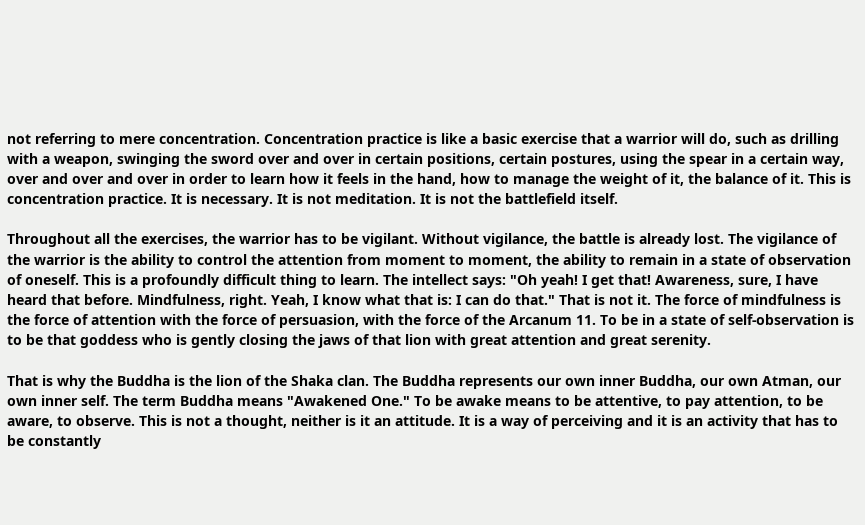not referring to mere concentration. Concentration practice is like a basic exercise that a warrior will do, such as drilling with a weapon, swinging the sword over and over in certain positions, certain postures, using the spear in a certain way, over and over and over in order to learn how it feels in the hand, how to manage the weight of it, the balance of it. This is concentration practice. It is necessary. It is not meditation. It is not the battlefield itself.

Throughout all the exercises, the warrior has to be vigilant. Without vigilance, the battle is already lost. The vigilance of the warrior is the ability to control the attention from moment to moment, the ability to remain in a state of observation of oneself. This is a profoundly difficult thing to learn. The intellect says: "Oh yeah! I get that! Awareness, sure, I have heard that before. Mindfulness, right. Yeah, I know what that is: I can do that." That is not it. The force of mindfulness is the force of attention with the force of persuasion, with the force of the Arcanum 11. To be in a state of self-observation is to be that goddess who is gently closing the jaws of that lion with great attention and great serenity.

That is why the Buddha is the lion of the Shaka clan. The Buddha represents our own inner Buddha, our own Atman, our own inner self. The term Buddha means "Awakened One." To be awake means to be attentive, to pay attention, to be aware, to observe. This is not a thought, neither is it an attitude. It is a way of perceiving and it is an activity that has to be constantly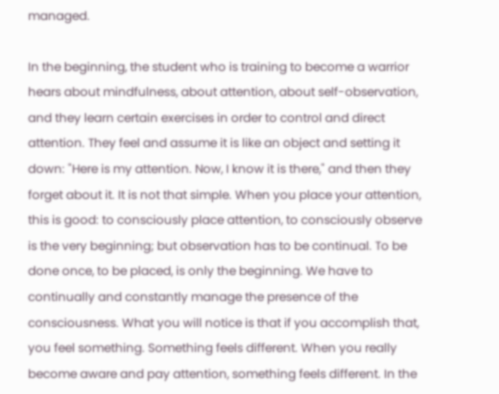managed.

In the beginning, the student who is training to become a warrior hears about mindfulness, about attention, about self-observation, and they learn certain exercises in order to control and direct attention. They feel and assume it is like an object and setting it down: "Here is my attention. Now, I know it is there," and then they forget about it. It is not that simple. When you place your attention, this is good: to consciously place attention, to consciously observe is the very beginning; but observation has to be continual. To be done once, to be placed, is only the beginning. We have to continually and constantly manage the presence of the consciousness. What you will notice is that if you accomplish that, you feel something. Something feels different. When you really become aware and pay attention, something feels different. In the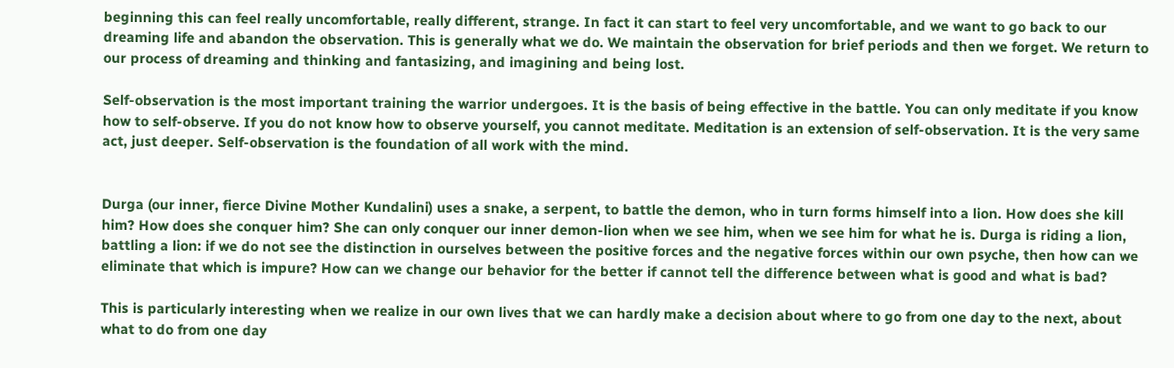beginning this can feel really uncomfortable, really different, strange. In fact it can start to feel very uncomfortable, and we want to go back to our dreaming life and abandon the observation. This is generally what we do. We maintain the observation for brief periods and then we forget. We return to our process of dreaming and thinking and fantasizing, and imagining and being lost.

Self-observation is the most important training the warrior undergoes. It is the basis of being effective in the battle. You can only meditate if you know how to self-observe. If you do not know how to observe yourself, you cannot meditate. Meditation is an extension of self-observation. It is the very same act, just deeper. Self-observation is the foundation of all work with the mind.


Durga (our inner, fierce Divine Mother Kundalini) uses a snake, a serpent, to battle the demon, who in turn forms himself into a lion. How does she kill him? How does she conquer him? She can only conquer our inner demon-lion when we see him, when we see him for what he is. Durga is riding a lion, battling a lion: if we do not see the distinction in ourselves between the positive forces and the negative forces within our own psyche, then how can we eliminate that which is impure? How can we change our behavior for the better if cannot tell the difference between what is good and what is bad?

This is particularly interesting when we realize in our own lives that we can hardly make a decision about where to go from one day to the next, about what to do from one day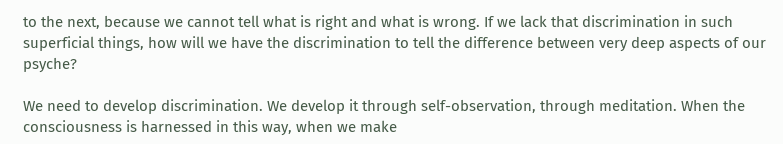to the next, because we cannot tell what is right and what is wrong. If we lack that discrimination in such superficial things, how will we have the discrimination to tell the difference between very deep aspects of our psyche?

We need to develop discrimination. We develop it through self-observation, through meditation. When the consciousness is harnessed in this way, when we make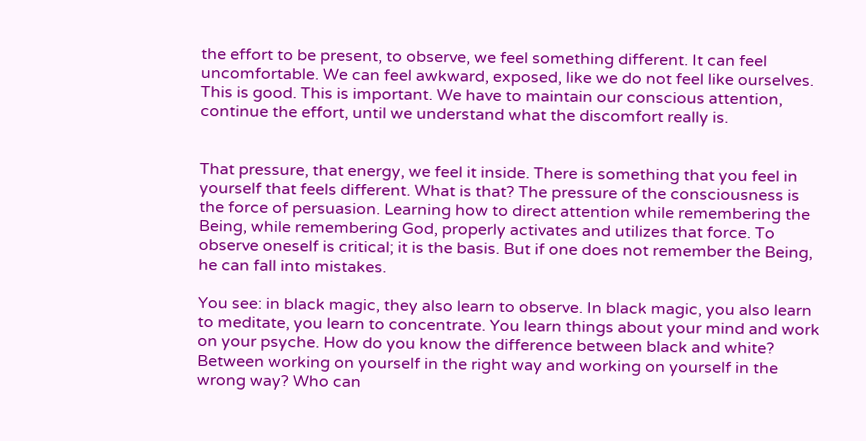the effort to be present, to observe, we feel something different. It can feel uncomfortable. We can feel awkward, exposed, like we do not feel like ourselves. This is good. This is important. We have to maintain our conscious attention, continue the effort, until we understand what the discomfort really is.


That pressure, that energy, we feel it inside. There is something that you feel in yourself that feels different. What is that? The pressure of the consciousness is the force of persuasion. Learning how to direct attention while remembering the Being, while remembering God, properly activates and utilizes that force. To observe oneself is critical; it is the basis. But if one does not remember the Being, he can fall into mistakes.

You see: in black magic, they also learn to observe. In black magic, you also learn to meditate, you learn to concentrate. You learn things about your mind and work on your psyche. How do you know the difference between black and white? Between working on yourself in the right way and working on yourself in the wrong way? Who can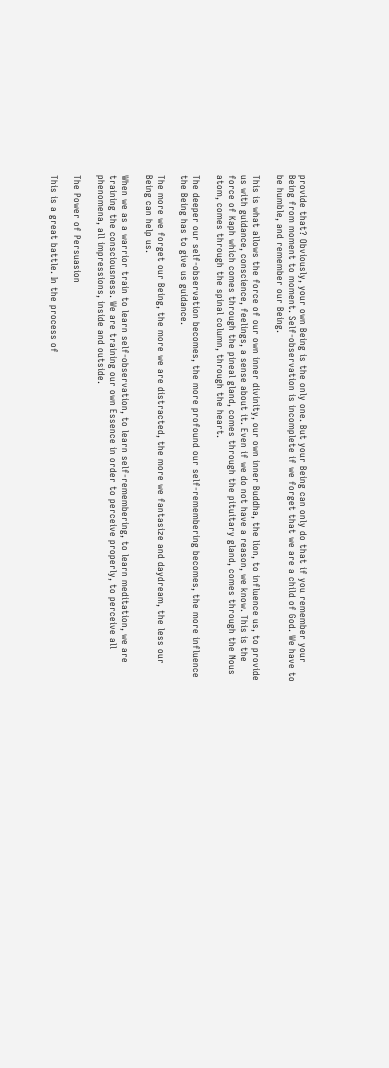provide that? Obviously, your own Being is the only one. But your Being can only do that if you remember your Being from moment to moment. Self-observation is incomplete if we forget that we are a child of God. We have to be humble, and remember our Being.

This is what allows the force of our own inner divinity, our own inner Buddha, the lion, to influence us, to provide us with guidance, conscience, feelings, a sense about it. Even if we do not have a reason, we know. This is the force of Kaph which comes through the pineal gland, comes through the pituitary gland, comes through the Nous atom, comes through the spinal column, through the heart.

The deeper our self-observation becomes, the more profound our self-remembering becomes, the more influence the Being has to give us guidance.

The more we forget our Being, the more we are distracted, the more we fantasize and daydream, the less our Being can help us.

When we as a warrior train to learn self-observation, to learn self-remembering, to learn meditation, we are training the consciousness. We are training our own Essence in order to perceive properly, to perceive all phenomena, all impressions, inside and outside.

The Power of Persuasion

This is a great battle. In the process of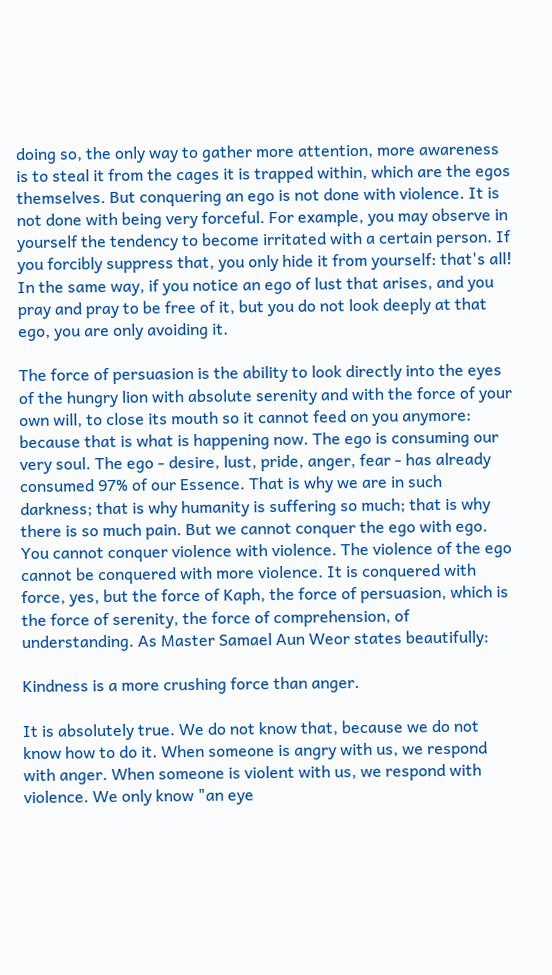doing so, the only way to gather more attention, more awareness is to steal it from the cages it is trapped within, which are the egos themselves. But conquering an ego is not done with violence. It is not done with being very forceful. For example, you may observe in yourself the tendency to become irritated with a certain person. If you forcibly suppress that, you only hide it from yourself: that's all! In the same way, if you notice an ego of lust that arises, and you pray and pray to be free of it, but you do not look deeply at that ego, you are only avoiding it.

The force of persuasion is the ability to look directly into the eyes of the hungry lion with absolute serenity and with the force of your own will, to close its mouth so it cannot feed on you anymore: because that is what is happening now. The ego is consuming our very soul. The ego - desire, lust, pride, anger, fear - has already consumed 97% of our Essence. That is why we are in such darkness; that is why humanity is suffering so much; that is why there is so much pain. But we cannot conquer the ego with ego. You cannot conquer violence with violence. The violence of the ego cannot be conquered with more violence. It is conquered with force, yes, but the force of Kaph, the force of persuasion, which is the force of serenity, the force of comprehension, of understanding. As Master Samael Aun Weor states beautifully:

Kindness is a more crushing force than anger.

It is absolutely true. We do not know that, because we do not know how to do it. When someone is angry with us, we respond with anger. When someone is violent with us, we respond with violence. We only know "an eye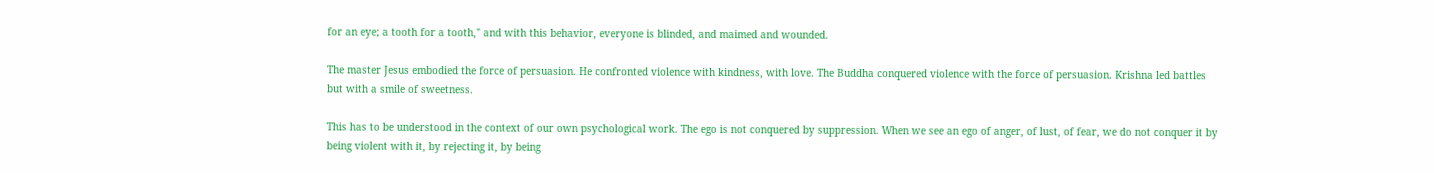for an eye; a tooth for a tooth," and with this behavior, everyone is blinded, and maimed and wounded.

The master Jesus embodied the force of persuasion. He confronted violence with kindness, with love. The Buddha conquered violence with the force of persuasion. Krishna led battles but with a smile of sweetness.

This has to be understood in the context of our own psychological work. The ego is not conquered by suppression. When we see an ego of anger, of lust, of fear, we do not conquer it by being violent with it, by rejecting it, by being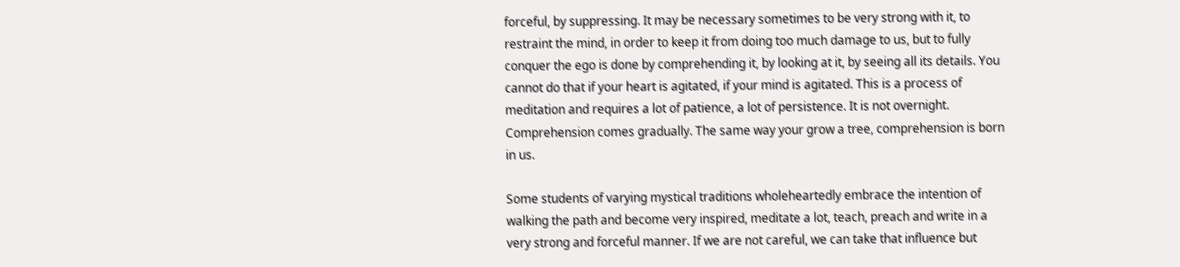forceful, by suppressing. It may be necessary sometimes to be very strong with it, to restraint the mind, in order to keep it from doing too much damage to us, but to fully conquer the ego is done by comprehending it, by looking at it, by seeing all its details. You cannot do that if your heart is agitated, if your mind is agitated. This is a process of meditation and requires a lot of patience, a lot of persistence. It is not overnight. Comprehension comes gradually. The same way your grow a tree, comprehension is born in us.

Some students of varying mystical traditions wholeheartedly embrace the intention of walking the path and become very inspired, meditate a lot, teach, preach and write in a very strong and forceful manner. If we are not careful, we can take that influence but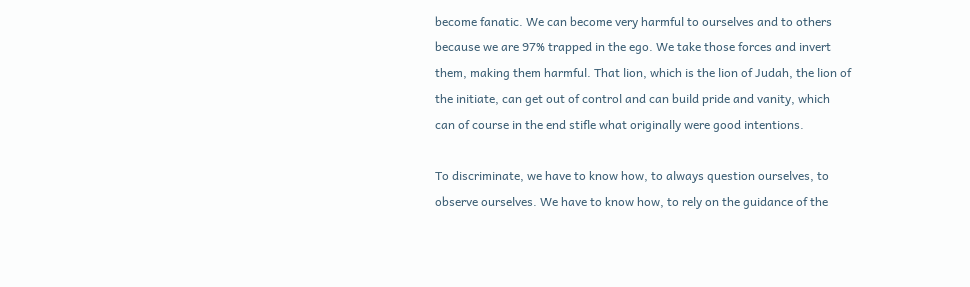become fanatic. We can become very harmful to ourselves and to others because we are 97% trapped in the ego. We take those forces and invert them, making them harmful. That lion, which is the lion of Judah, the lion of the initiate, can get out of control and can build pride and vanity, which can of course in the end stifle what originally were good intentions.

To discriminate, we have to know how, to always question ourselves, to observe ourselves. We have to know how, to rely on the guidance of the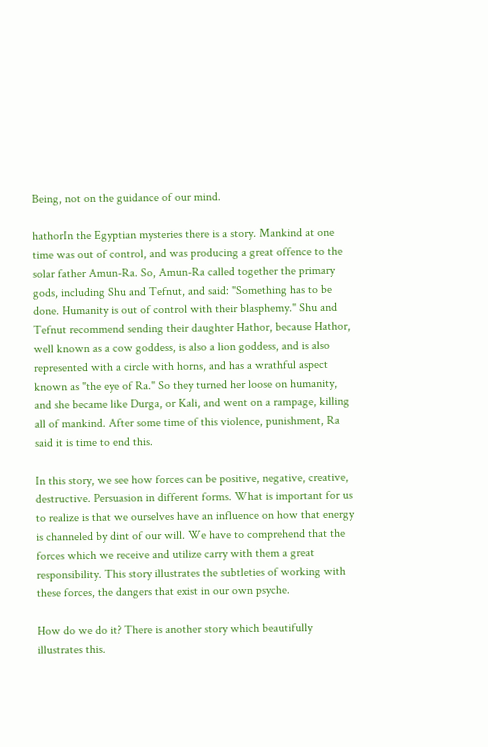Being, not on the guidance of our mind.

hathorIn the Egyptian mysteries there is a story. Mankind at one time was out of control, and was producing a great offence to the solar father Amun-Ra. So, Amun-Ra called together the primary gods, including Shu and Tefnut, and said: "Something has to be done. Humanity is out of control with their blasphemy." Shu and Tefnut recommend sending their daughter Hathor, because Hathor, well known as a cow goddess, is also a lion goddess, and is also represented with a circle with horns, and has a wrathful aspect known as "the eye of Ra." So they turned her loose on humanity, and she became like Durga, or Kali, and went on a rampage, killing all of mankind. After some time of this violence, punishment, Ra said it is time to end this.

In this story, we see how forces can be positive, negative, creative, destructive. Persuasion in different forms. What is important for us to realize is that we ourselves have an influence on how that energy is channeled by dint of our will. We have to comprehend that the forces which we receive and utilize carry with them a great responsibility. This story illustrates the subtleties of working with these forces, the dangers that exist in our own psyche.

How do we do it? There is another story which beautifully illustrates this.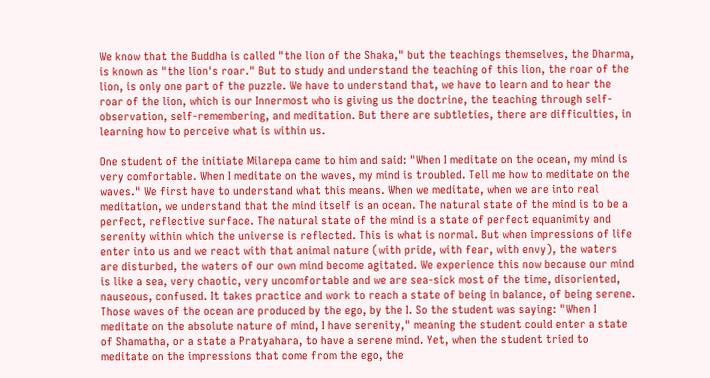We know that the Buddha is called "the lion of the Shaka," but the teachings themselves, the Dharma, is known as "the lion's roar." But to study and understand the teaching of this lion, the roar of the lion, is only one part of the puzzle. We have to understand that, we have to learn and to hear the roar of the lion, which is our Innermost who is giving us the doctrine, the teaching through self-observation, self-remembering, and meditation. But there are subtleties, there are difficulties, in learning how to perceive what is within us.

One student of the initiate Milarepa came to him and said: "When I meditate on the ocean, my mind is very comfortable. When I meditate on the waves, my mind is troubled. Tell me how to meditate on the waves." We first have to understand what this means. When we meditate, when we are into real meditation, we understand that the mind itself is an ocean. The natural state of the mind is to be a perfect, reflective surface. The natural state of the mind is a state of perfect equanimity and serenity within which the universe is reflected. This is what is normal. But when impressions of life enter into us and we react with that animal nature (with pride, with fear, with envy), the waters are disturbed, the waters of our own mind become agitated. We experience this now because our mind is like a sea, very chaotic, very uncomfortable and we are sea-sick most of the time, disoriented, nauseous, confused. It takes practice and work to reach a state of being in balance, of being serene. Those waves of the ocean are produced by the ego, by the I. So the student was saying: "When I meditate on the absolute nature of mind, I have serenity," meaning the student could enter a state of Shamatha, or a state a Pratyahara, to have a serene mind. Yet, when the student tried to meditate on the impressions that come from the ego, the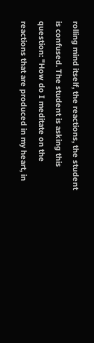rolling mind itself, the reactions, the student is confused. The student is asking this question: "How do I meditate on the reactions that are produced in my heart, in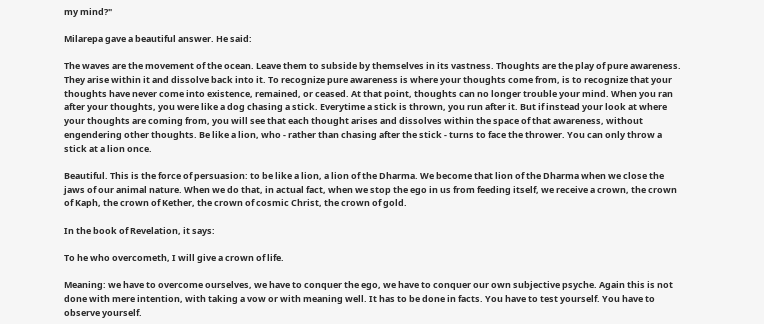my mind?"

Milarepa gave a beautiful answer. He said:

The waves are the movement of the ocean. Leave them to subside by themselves in its vastness. Thoughts are the play of pure awareness. They arise within it and dissolve back into it. To recognize pure awareness is where your thoughts come from, is to recognize that your thoughts have never come into existence, remained, or ceased. At that point, thoughts can no longer trouble your mind. When you ran after your thoughts, you were like a dog chasing a stick. Everytime a stick is thrown, you run after it. But if instead your look at where your thoughts are coming from, you will see that each thought arises and dissolves within the space of that awareness, without engendering other thoughts. Be like a lion, who - rather than chasing after the stick - turns to face the thrower. You can only throw a stick at a lion once.

Beautiful. This is the force of persuasion: to be like a lion, a lion of the Dharma. We become that lion of the Dharma when we close the jaws of our animal nature. When we do that, in actual fact, when we stop the ego in us from feeding itself, we receive a crown, the crown of Kaph, the crown of Kether, the crown of cosmic Christ, the crown of gold.

In the book of Revelation, it says:

To he who overcometh, I will give a crown of life.

Meaning: we have to overcome ourselves, we have to conquer the ego, we have to conquer our own subjective psyche. Again this is not done with mere intention, with taking a vow or with meaning well. It has to be done in facts. You have to test yourself. You have to observe yourself.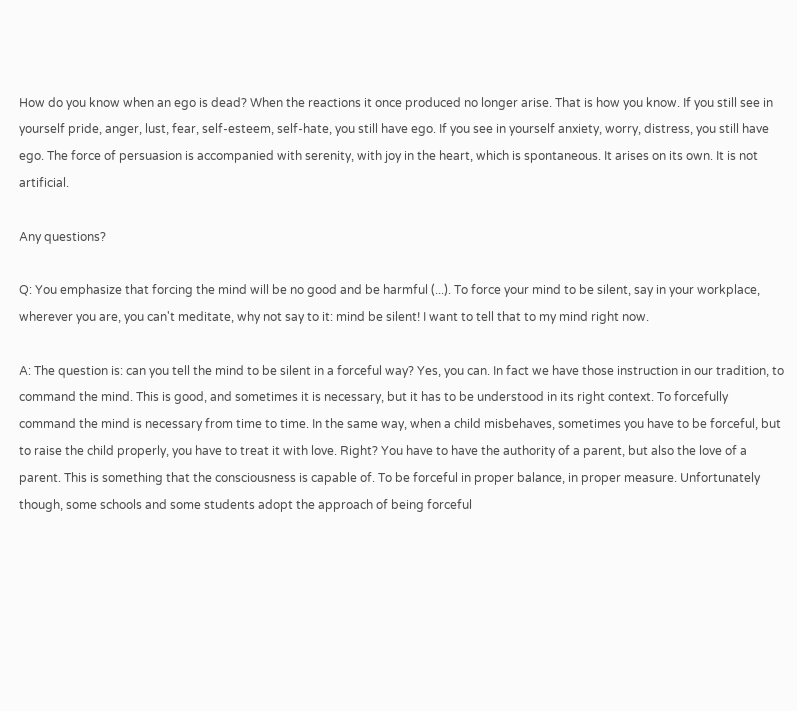How do you know when an ego is dead? When the reactions it once produced no longer arise. That is how you know. If you still see in yourself pride, anger, lust, fear, self-esteem, self-hate, you still have ego. If you see in yourself anxiety, worry, distress, you still have ego. The force of persuasion is accompanied with serenity, with joy in the heart, which is spontaneous. It arises on its own. It is not artificial.

Any questions?

Q: You emphasize that forcing the mind will be no good and be harmful (...). To force your mind to be silent, say in your workplace, wherever you are, you can't meditate, why not say to it: mind be silent! I want to tell that to my mind right now.

A: The question is: can you tell the mind to be silent in a forceful way? Yes, you can. In fact we have those instruction in our tradition, to command the mind. This is good, and sometimes it is necessary, but it has to be understood in its right context. To forcefully command the mind is necessary from time to time. In the same way, when a child misbehaves, sometimes you have to be forceful, but to raise the child properly, you have to treat it with love. Right? You have to have the authority of a parent, but also the love of a parent. This is something that the consciousness is capable of. To be forceful in proper balance, in proper measure. Unfortunately though, some schools and some students adopt the approach of being forceful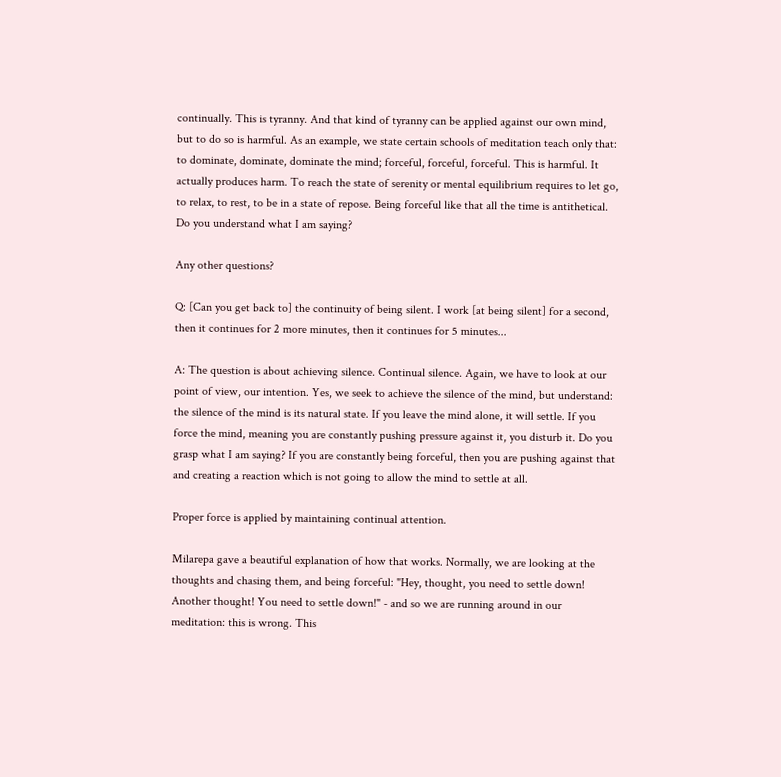continually. This is tyranny. And that kind of tyranny can be applied against our own mind, but to do so is harmful. As an example, we state certain schools of meditation teach only that: to dominate, dominate, dominate the mind; forceful, forceful, forceful. This is harmful. It actually produces harm. To reach the state of serenity or mental equilibrium requires to let go, to relax, to rest, to be in a state of repose. Being forceful like that all the time is antithetical. Do you understand what I am saying?

Any other questions?

Q: [Can you get back to] the continuity of being silent. I work [at being silent] for a second, then it continues for 2 more minutes, then it continues for 5 minutes...

A: The question is about achieving silence. Continual silence. Again, we have to look at our point of view, our intention. Yes, we seek to achieve the silence of the mind, but understand: the silence of the mind is its natural state. If you leave the mind alone, it will settle. If you force the mind, meaning you are constantly pushing pressure against it, you disturb it. Do you grasp what I am saying? If you are constantly being forceful, then you are pushing against that and creating a reaction which is not going to allow the mind to settle at all.

Proper force is applied by maintaining continual attention.

Milarepa gave a beautiful explanation of how that works. Normally, we are looking at the thoughts and chasing them, and being forceful: "Hey, thought, you need to settle down! Another thought! You need to settle down!" - and so we are running around in our meditation: this is wrong. This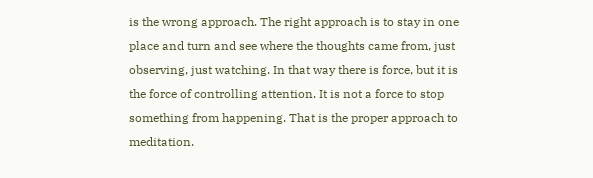is the wrong approach. The right approach is to stay in one place and turn and see where the thoughts came from, just observing, just watching. In that way there is force, but it is the force of controlling attention. It is not a force to stop something from happening. That is the proper approach to meditation.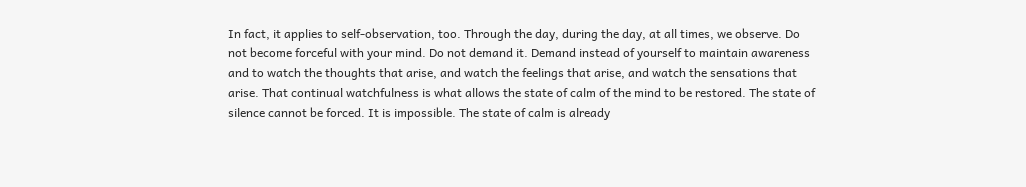In fact, it applies to self-observation, too. Through the day, during the day, at all times, we observe. Do not become forceful with your mind. Do not demand it. Demand instead of yourself to maintain awareness and to watch the thoughts that arise, and watch the feelings that arise, and watch the sensations that arise. That continual watchfulness is what allows the state of calm of the mind to be restored. The state of silence cannot be forced. It is impossible. The state of calm is already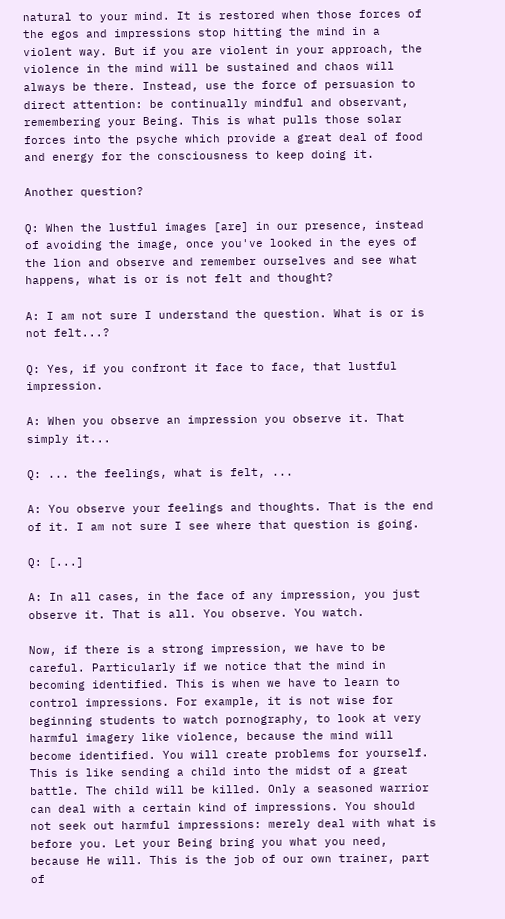natural to your mind. It is restored when those forces of the egos and impressions stop hitting the mind in a violent way. But if you are violent in your approach, the violence in the mind will be sustained and chaos will always be there. Instead, use the force of persuasion to direct attention: be continually mindful and observant, remembering your Being. This is what pulls those solar forces into the psyche which provide a great deal of food and energy for the consciousness to keep doing it.

Another question?

Q: When the lustful images [are] in our presence, instead of avoiding the image, once you've looked in the eyes of the lion and observe and remember ourselves and see what happens, what is or is not felt and thought?

A: I am not sure I understand the question. What is or is not felt...?

Q: Yes, if you confront it face to face, that lustful impression.

A: When you observe an impression you observe it. That simply it...

Q: ... the feelings, what is felt, ...

A: You observe your feelings and thoughts. That is the end of it. I am not sure I see where that question is going.

Q: [...]

A: In all cases, in the face of any impression, you just observe it. That is all. You observe. You watch.

Now, if there is a strong impression, we have to be careful. Particularly if we notice that the mind in becoming identified. This is when we have to learn to control impressions. For example, it is not wise for beginning students to watch pornography, to look at very harmful imagery like violence, because the mind will become identified. You will create problems for yourself. This is like sending a child into the midst of a great battle. The child will be killed. Only a seasoned warrior can deal with a certain kind of impressions. You should not seek out harmful impressions: merely deal with what is before you. Let your Being bring you what you need, because He will. This is the job of our own trainer, part of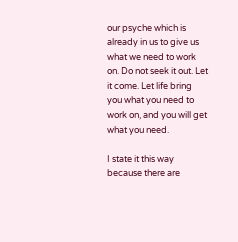our psyche which is already in us to give us what we need to work on. Do not seek it out. Let it come. Let life bring you what you need to work on, and you will get what you need.

I state it this way because there are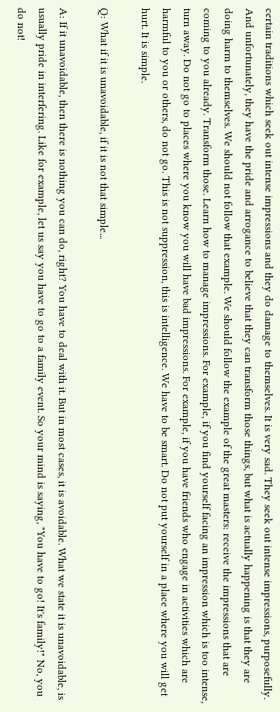certain traditions which seek out intense impressions and they do damage to themselves. It is very sad. They seek out intense impressions, purposefully. And unfortunately, they have the pride and arrogance to believe that they can transform those things, but what is actually happening is that they are doing harm to themselves. We should not follow that example. We should follow the example of the great masters: receive the impressions that are coming to you already. Transform those. Learn how to manage impressions. For example, if you find yourself facing an impression which is too intense, turn away. Do not go to places where you know you will have bad impressions. For example, if you have friends who engage in activities which are harmful to you or others, do not go. This is not suppression, this is intelligence. We have to be smart. Do not put yourself in a place where you will get hurt. It is simple.

Q: What if it is unavoidable, if it is not that simple...

A: If it unavoidable, then there is nothing you can do, right? You have to deal with it. But in most cases, it is avoidable. What we state it is unavoidable, is usually pride in interfering. Like for example, let us say you have to go to a family event. So your mind is saying, "You have to go! It's family!" No, you do not!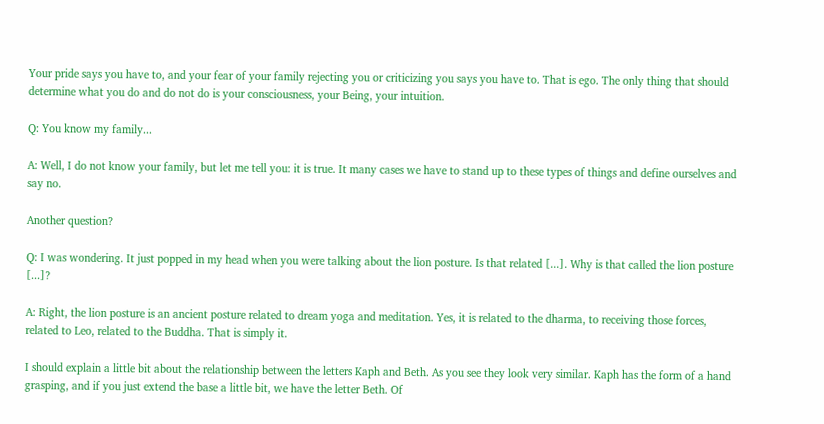Your pride says you have to, and your fear of your family rejecting you or criticizing you says you have to. That is ego. The only thing that should determine what you do and do not do is your consciousness, your Being, your intuition.

Q: You know my family...

A: Well, I do not know your family, but let me tell you: it is true. It many cases we have to stand up to these types of things and define ourselves and say no.

Another question?

Q: I was wondering. It just popped in my head when you were talking about the lion posture. Is that related [...]. Why is that called the lion posture [...]?

A: Right, the lion posture is an ancient posture related to dream yoga and meditation. Yes, it is related to the dharma, to receiving those forces, related to Leo, related to the Buddha. That is simply it.

I should explain a little bit about the relationship between the letters Kaph and Beth. As you see they look very similar. Kaph has the form of a hand grasping, and if you just extend the base a little bit, we have the letter Beth. Of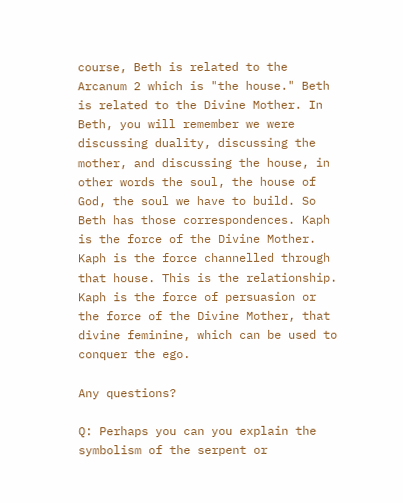course, Beth is related to the Arcanum 2 which is "the house." Beth is related to the Divine Mother. In Beth, you will remember we were discussing duality, discussing the mother, and discussing the house, in other words the soul, the house of God, the soul we have to build. So Beth has those correspondences. Kaph is the force of the Divine Mother. Kaph is the force channelled through that house. This is the relationship. Kaph is the force of persuasion or the force of the Divine Mother, that divine feminine, which can be used to conquer the ego.

Any questions?

Q: Perhaps you can you explain the symbolism of the serpent or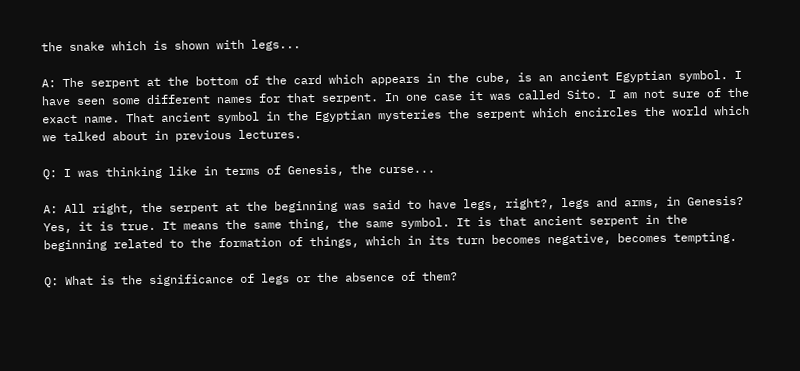the snake which is shown with legs...

A: The serpent at the bottom of the card which appears in the cube, is an ancient Egyptian symbol. I have seen some different names for that serpent. In one case it was called Sito. I am not sure of the exact name. That ancient symbol in the Egyptian mysteries the serpent which encircles the world which we talked about in previous lectures.

Q: I was thinking like in terms of Genesis, the curse...

A: All right, the serpent at the beginning was said to have legs, right?, legs and arms, in Genesis? Yes, it is true. It means the same thing, the same symbol. It is that ancient serpent in the beginning related to the formation of things, which in its turn becomes negative, becomes tempting.

Q: What is the significance of legs or the absence of them?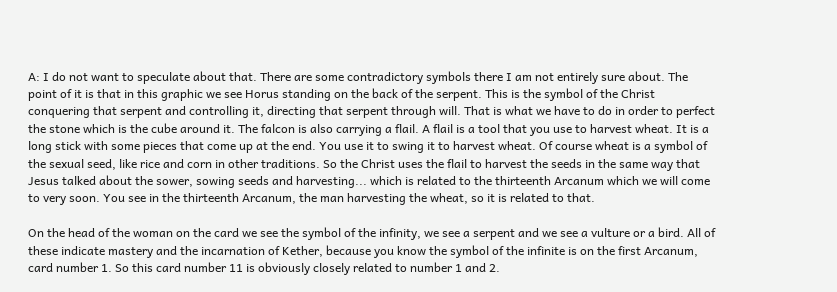A: I do not want to speculate about that. There are some contradictory symbols there I am not entirely sure about. The point of it is that in this graphic we see Horus standing on the back of the serpent. This is the symbol of the Christ conquering that serpent and controlling it, directing that serpent through will. That is what we have to do in order to perfect the stone which is the cube around it. The falcon is also carrying a flail. A flail is a tool that you use to harvest wheat. It is a long stick with some pieces that come up at the end. You use it to swing it to harvest wheat. Of course wheat is a symbol of the sexual seed, like rice and corn in other traditions. So the Christ uses the flail to harvest the seeds in the same way that Jesus talked about the sower, sowing seeds and harvesting... which is related to the thirteenth Arcanum which we will come to very soon. You see in the thirteenth Arcanum, the man harvesting the wheat, so it is related to that.

On the head of the woman on the card we see the symbol of the infinity, we see a serpent and we see a vulture or a bird. All of these indicate mastery and the incarnation of Kether, because you know the symbol of the infinite is on the first Arcanum, card number 1. So this card number 11 is obviously closely related to number 1 and 2.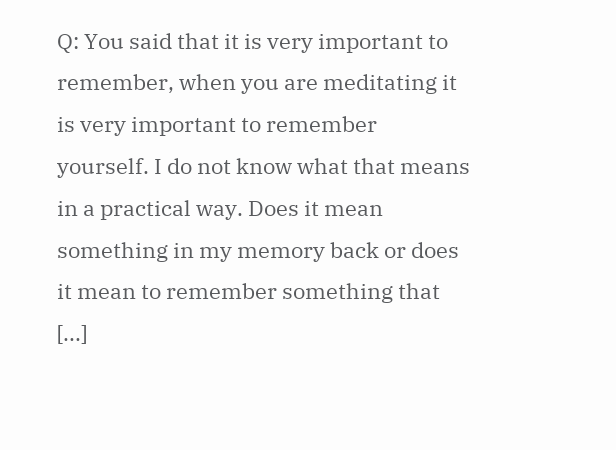Q: You said that it is very important to remember, when you are meditating it is very important to remember yourself. I do not know what that means in a practical way. Does it mean something in my memory back or does it mean to remember something that [...]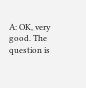A: OK, very good. The question is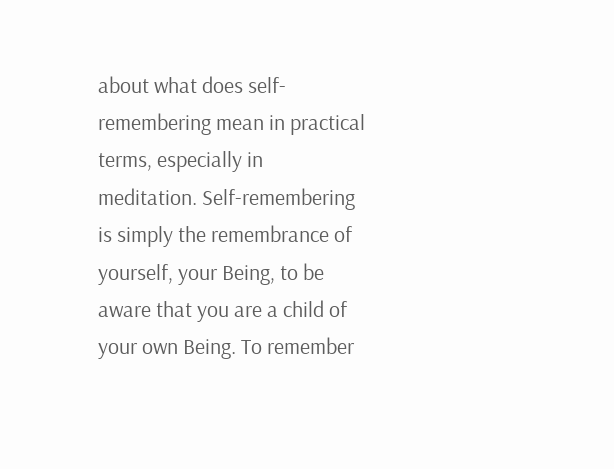about what does self-remembering mean in practical terms, especially in meditation. Self-remembering is simply the remembrance of yourself, your Being, to be aware that you are a child of your own Being. To remember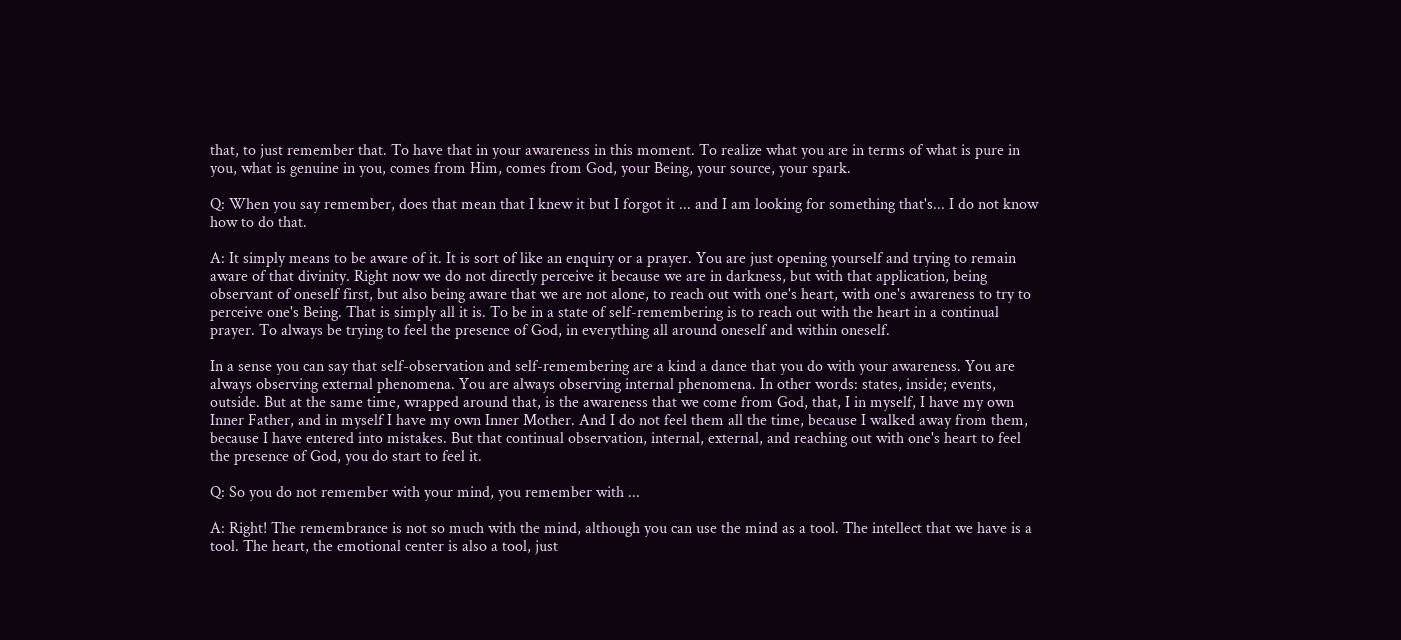that, to just remember that. To have that in your awareness in this moment. To realize what you are in terms of what is pure in you, what is genuine in you, comes from Him, comes from God, your Being, your source, your spark.

Q: When you say remember, does that mean that I knew it but I forgot it ... and I am looking for something that's... I do not know how to do that.

A: It simply means to be aware of it. It is sort of like an enquiry or a prayer. You are just opening yourself and trying to remain aware of that divinity. Right now we do not directly perceive it because we are in darkness, but with that application, being observant of oneself first, but also being aware that we are not alone, to reach out with one's heart, with one's awareness to try to perceive one's Being. That is simply all it is. To be in a state of self-remembering is to reach out with the heart in a continual prayer. To always be trying to feel the presence of God, in everything all around oneself and within oneself.

In a sense you can say that self-observation and self-remembering are a kind a dance that you do with your awareness. You are always observing external phenomena. You are always observing internal phenomena. In other words: states, inside; events, outside. But at the same time, wrapped around that, is the awareness that we come from God, that, I in myself, I have my own Inner Father, and in myself I have my own Inner Mother. And I do not feel them all the time, because I walked away from them, because I have entered into mistakes. But that continual observation, internal, external, and reaching out with one's heart to feel the presence of God, you do start to feel it.

Q: So you do not remember with your mind, you remember with ...

A: Right! The remembrance is not so much with the mind, although you can use the mind as a tool. The intellect that we have is a tool. The heart, the emotional center is also a tool, just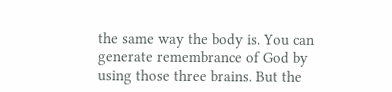the same way the body is. You can generate remembrance of God by using those three brains. But the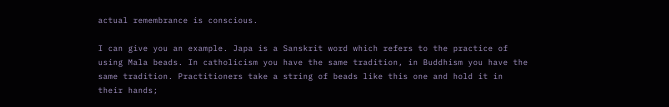actual remembrance is conscious.

I can give you an example. Japa is a Sanskrit word which refers to the practice of using Mala beads. In catholicism you have the same tradition, in Buddhism you have the same tradition. Practitioners take a string of beads like this one and hold it in their hands;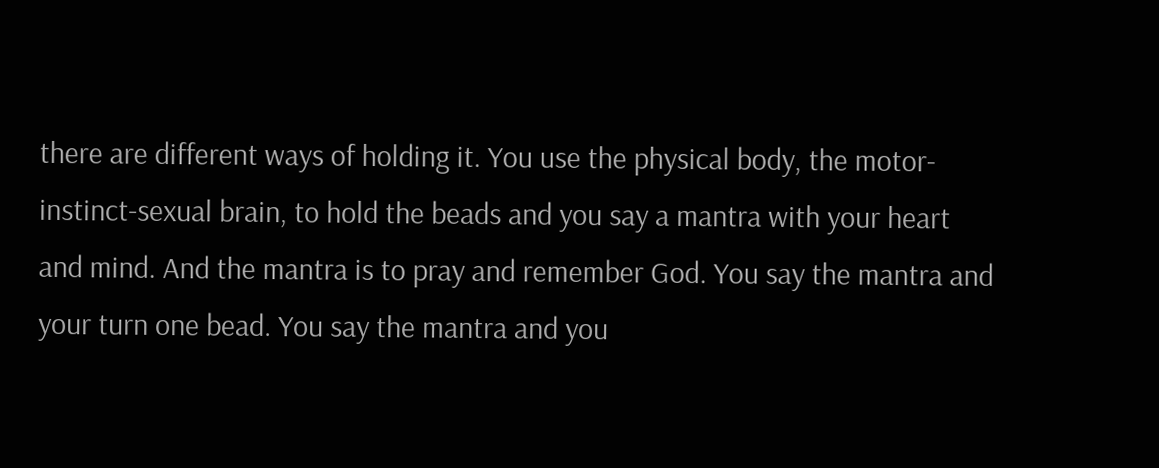there are different ways of holding it. You use the physical body, the motor-instinct-sexual brain, to hold the beads and you say a mantra with your heart and mind. And the mantra is to pray and remember God. You say the mantra and your turn one bead. You say the mantra and you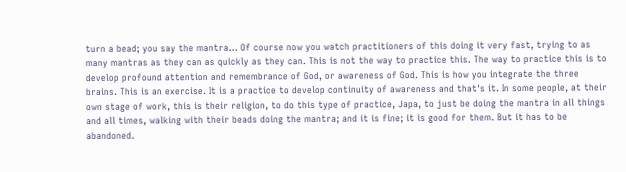turn a bead; you say the mantra... Of course now you watch practitioners of this doing it very fast, trying to as many mantras as they can as quickly as they can. This is not the way to practice this. The way to practice this is to develop profound attention and remembrance of God, or awareness of God. This is how you integrate the three brains. This is an exercise. It is a practice to develop continuity of awareness and that's it. In some people, at their own stage of work, this is their religion, to do this type of practice, Japa, to just be doing the mantra in all things and all times, walking with their beads doing the mantra; and it is fine; it is good for them. But it has to be abandoned.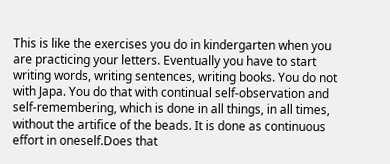This is like the exercises you do in kindergarten when you are practicing your letters. Eventually you have to start writing words, writing sentences, writing books. You do not with Japa. You do that with continual self-observation and self-remembering, which is done in all things, in all times, without the artifice of the beads. It is done as continuous effort in oneself.Does that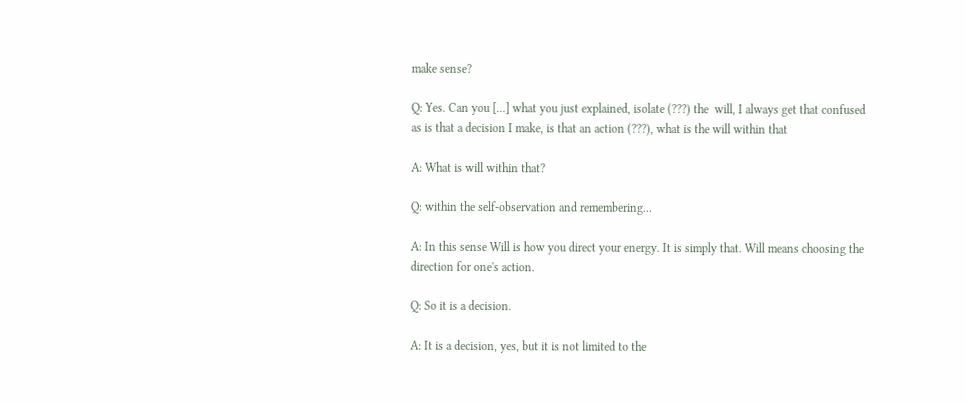make sense?

Q: Yes. Can you [...] what you just explained, isolate (???) the  will, I always get that confused as is that a decision I make, is that an action (???), what is the will within that

A: What is will within that?

Q: within the self-observation and remembering...

A: In this sense Will is how you direct your energy. It is simply that. Will means choosing the direction for one's action.

Q: So it is a decision.

A: It is a decision, yes, but it is not limited to the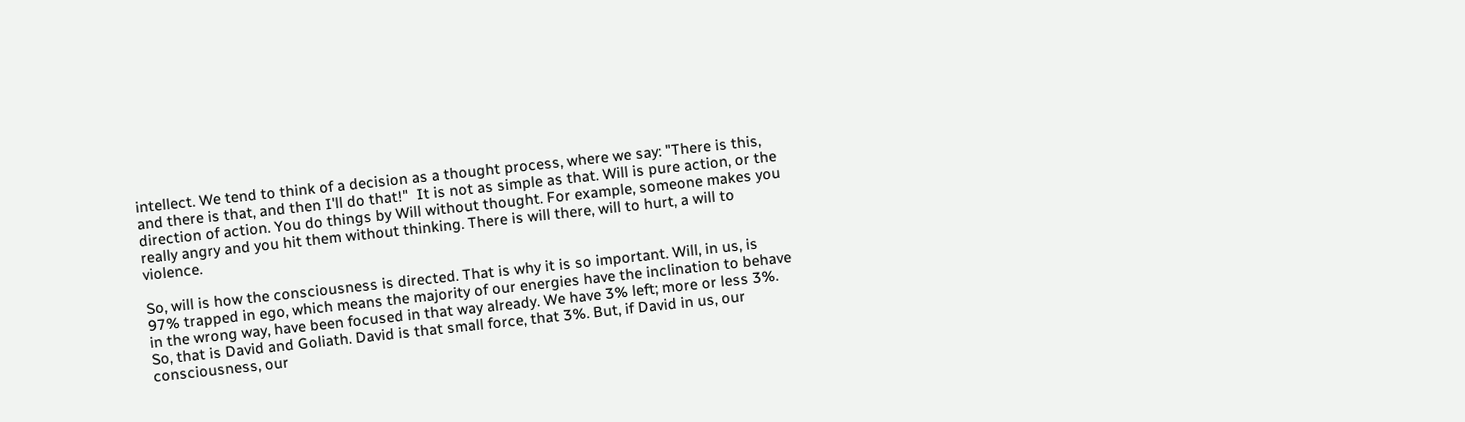intellect. We tend to think of a decision as a thought process, where we say: "There is this, and there is that, and then I'll do that!"  It is not as simple as that. Will is pure action, or the direction of action. You do things by Will without thought. For example, someone makes you really angry and you hit them without thinking. There is will there, will to hurt, a will to violence.

So, will is how the consciousness is directed. That is why it is so important. Will, in us, is 97% trapped in ego, which means the majority of our energies have the inclination to behave in the wrong way, have been focused in that way already. We have 3% left; more or less 3%. So, that is David and Goliath. David is that small force, that 3%. But, if David in us, our consciousness, our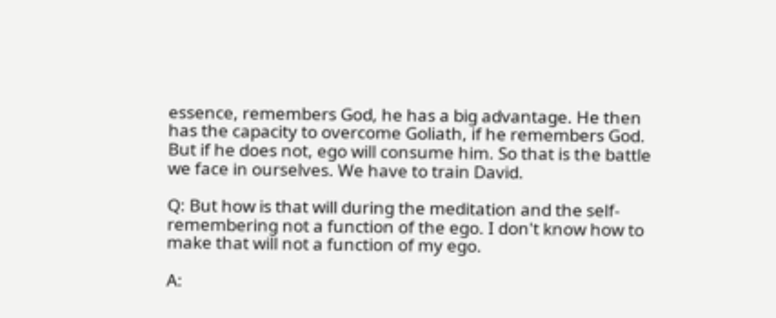essence, remembers God, he has a big advantage. He then has the capacity to overcome Goliath, if he remembers God. But if he does not, ego will consume him. So that is the battle we face in ourselves. We have to train David.

Q: But how is that will during the meditation and the self-remembering not a function of the ego. I don't know how to make that will not a function of my ego.

A: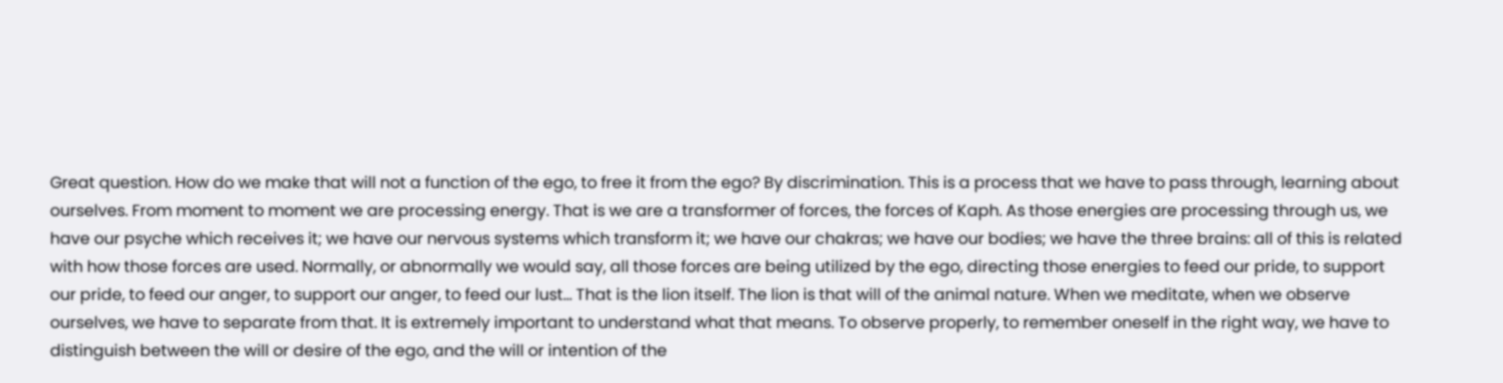Great question. How do we make that will not a function of the ego, to free it from the ego? By discrimination. This is a process that we have to pass through, learning about ourselves. From moment to moment we are processing energy. That is we are a transformer of forces, the forces of Kaph. As those energies are processing through us, we have our psyche which receives it; we have our nervous systems which transform it; we have our chakras; we have our bodies; we have the three brains: all of this is related with how those forces are used. Normally, or abnormally we would say, all those forces are being utilized by the ego, directing those energies to feed our pride, to support our pride, to feed our anger, to support our anger, to feed our lust... That is the lion itself. The lion is that will of the animal nature. When we meditate, when we observe ourselves, we have to separate from that. It is extremely important to understand what that means. To observe properly, to remember oneself in the right way, we have to distinguish between the will or desire of the ego, and the will or intention of the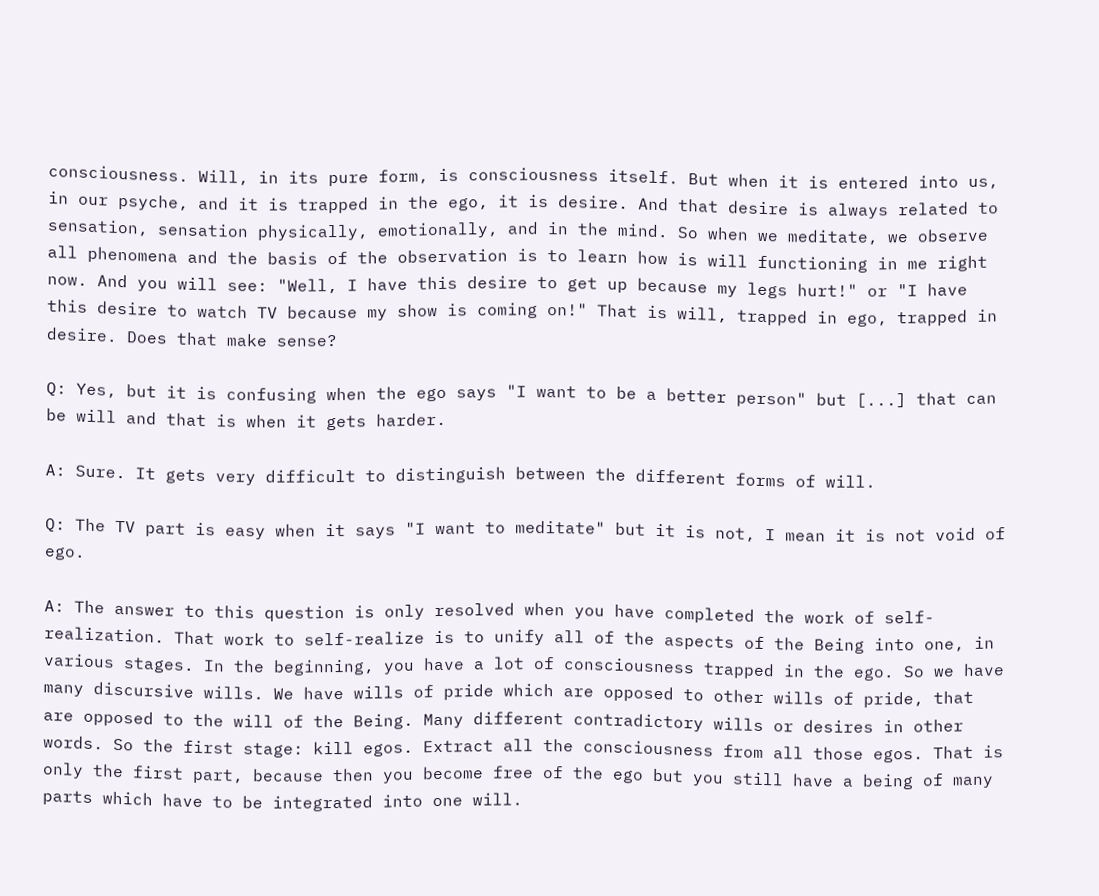consciousness. Will, in its pure form, is consciousness itself. But when it is entered into us, in our psyche, and it is trapped in the ego, it is desire. And that desire is always related to sensation, sensation physically, emotionally, and in the mind. So when we meditate, we observe all phenomena and the basis of the observation is to learn how is will functioning in me right now. And you will see: "Well, I have this desire to get up because my legs hurt!" or "I have this desire to watch TV because my show is coming on!" That is will, trapped in ego, trapped in desire. Does that make sense?

Q: Yes, but it is confusing when the ego says "I want to be a better person" but [...] that can be will and that is when it gets harder.

A: Sure. It gets very difficult to distinguish between the different forms of will.

Q: The TV part is easy when it says "I want to meditate" but it is not, I mean it is not void of ego.

A: The answer to this question is only resolved when you have completed the work of self-realization. That work to self-realize is to unify all of the aspects of the Being into one, in various stages. In the beginning, you have a lot of consciousness trapped in the ego. So we have many discursive wills. We have wills of pride which are opposed to other wills of pride, that are opposed to the will of the Being. Many different contradictory wills or desires in other words. So the first stage: kill egos. Extract all the consciousness from all those egos. That is only the first part, because then you become free of the ego but you still have a being of many parts which have to be integrated into one will.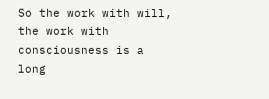So the work with will, the work with consciousness is a long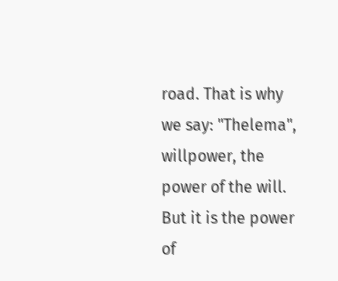road. That is why we say: "Thelema", willpower, the power of the will. But it is the power of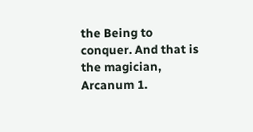the Being to conquer. And that is the magician, Arcanum 1.